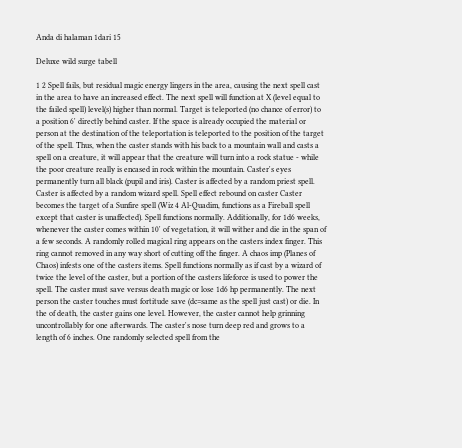Anda di halaman 1dari 15

Deluxe wild surge tabell

1 2 Spell fails, but residual magic energy lingers in the area, causing the next spell cast in the area to have an increased effect. The next spell will function at X (level equal to the failed spell) level(s) higher than normal. Target is teleported (no chance of error) to a position 6' directly behind caster. If the space is already occupied the material or person at the destination of the teleportation is teleported to the position of the target of the spell. Thus, when the caster stands with his back to a mountain wall and casts a spell on a creature, it will appear that the creature will turn into a rock statue - while the poor creature really is encased in rock within the mountain. Caster's eyes permanently turn all black (pupil and iris). Caster is affected by a random priest spell. Caster is affected by a random wizard spell. Spell effect rebound on caster Caster becomes the target of a Sunfire spell (Wiz 4 Al-Quadim, functions as a Fireball spell except that caster is unaffected). Spell functions normally. Additionally, for 1d6 weeks, whenever the caster comes within 10' of vegetation, it will wither and die in the span of a few seconds. A randomly rolled magical ring appears on the casters index finger. This ring cannot removed in any way short of cutting off the finger. A chaos imp (Planes of Chaos) infests one of the casters items. Spell functions normally as if cast by a wizard of twice the level of the caster, but a portion of the casters lifeforce is used to power the spell. The caster must save versus death magic or lose 1d6 hp permanently. The next person the caster touches must fortitude save (dc=same as the spell just cast) or die. In the of death, the caster gains one level. However, the caster cannot help grinning uncontrollably for one afterwards. The caster's nose turn deep red and grows to a length of 6 inches. One randomly selected spell from the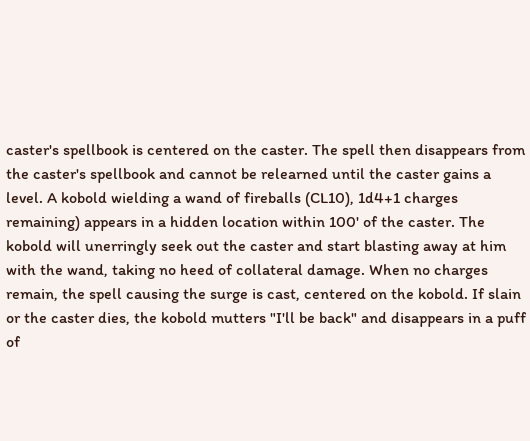caster's spellbook is centered on the caster. The spell then disappears from the caster's spellbook and cannot be relearned until the caster gains a level. A kobold wielding a wand of fireballs (CL10), 1d4+1 charges remaining) appears in a hidden location within 100' of the caster. The kobold will unerringly seek out the caster and start blasting away at him with the wand, taking no heed of collateral damage. When no charges remain, the spell causing the surge is cast, centered on the kobold. If slain or the caster dies, the kobold mutters "I'll be back" and disappears in a puff of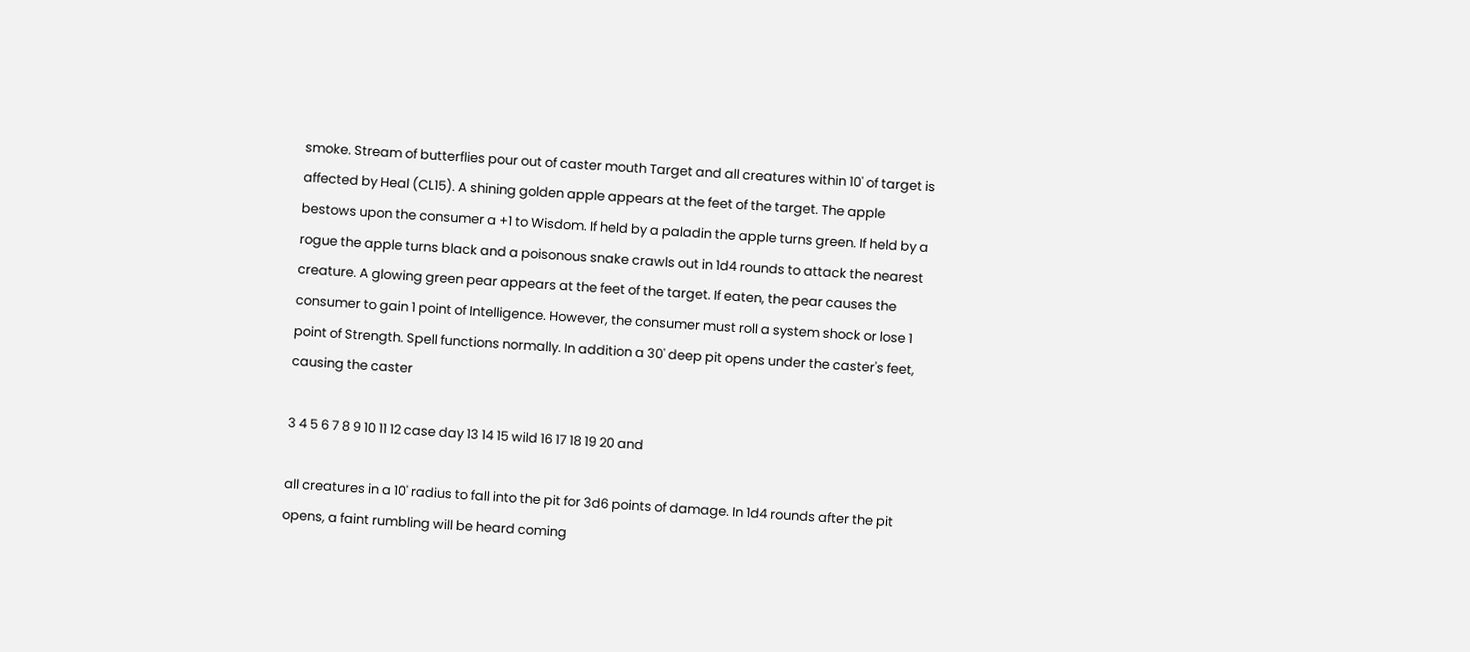smoke. Stream of butterflies pour out of caster mouth Target and all creatures within 10' of target is affected by Heal (CL15). A shining golden apple appears at the feet of the target. The apple bestows upon the consumer a +1 to Wisdom. If held by a paladin the apple turns green. If held by a rogue the apple turns black and a poisonous snake crawls out in 1d4 rounds to attack the nearest creature. A glowing green pear appears at the feet of the target. If eaten, the pear causes the consumer to gain 1 point of Intelligence. However, the consumer must roll a system shock or lose 1 point of Strength. Spell functions normally. In addition a 30' deep pit opens under the caster's feet, causing the caster

3 4 5 6 7 8 9 10 11 12 case day 13 14 15 wild 16 17 18 19 20 and

all creatures in a 10' radius to fall into the pit for 3d6 points of damage. In 1d4 rounds after the pit opens, a faint rumbling will be heard coming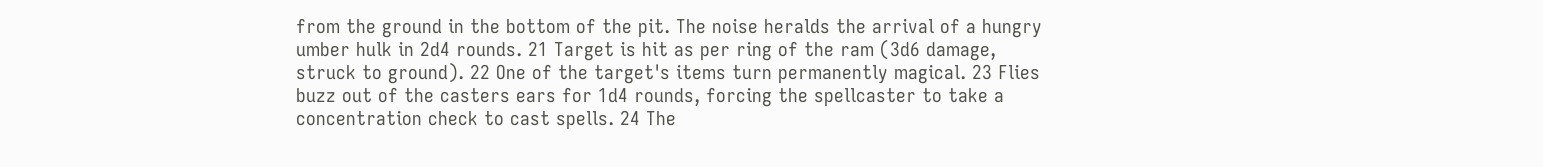from the ground in the bottom of the pit. The noise heralds the arrival of a hungry umber hulk in 2d4 rounds. 21 Target is hit as per ring of the ram (3d6 damage, struck to ground). 22 One of the target's items turn permanently magical. 23 Flies buzz out of the casters ears for 1d4 rounds, forcing the spellcaster to take a concentration check to cast spells. 24 The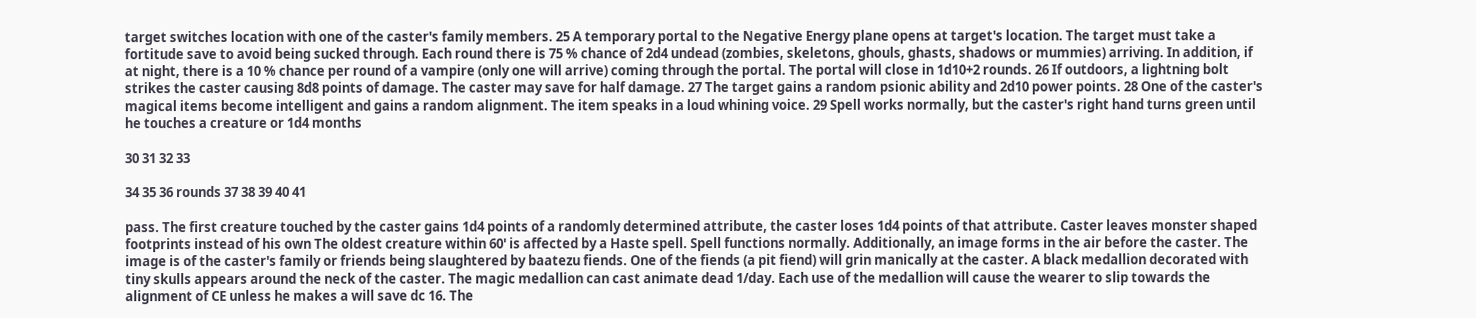target switches location with one of the caster's family members. 25 A temporary portal to the Negative Energy plane opens at target's location. The target must take a fortitude save to avoid being sucked through. Each round there is 75 % chance of 2d4 undead (zombies, skeletons, ghouls, ghasts, shadows or mummies) arriving. In addition, if at night, there is a 10 % chance per round of a vampire (only one will arrive) coming through the portal. The portal will close in 1d10+2 rounds. 26 If outdoors, a lightning bolt strikes the caster causing 8d8 points of damage. The caster may save for half damage. 27 The target gains a random psionic ability and 2d10 power points. 28 One of the caster's magical items become intelligent and gains a random alignment. The item speaks in a loud whining voice. 29 Spell works normally, but the caster's right hand turns green until he touches a creature or 1d4 months

30 31 32 33

34 35 36 rounds 37 38 39 40 41

pass. The first creature touched by the caster gains 1d4 points of a randomly determined attribute, the caster loses 1d4 points of that attribute. Caster leaves monster shaped footprints instead of his own The oldest creature within 60' is affected by a Haste spell. Spell functions normally. Additionally, an image forms in the air before the caster. The image is of the caster's family or friends being slaughtered by baatezu fiends. One of the fiends (a pit fiend) will grin manically at the caster. A black medallion decorated with tiny skulls appears around the neck of the caster. The magic medallion can cast animate dead 1/day. Each use of the medallion will cause the wearer to slip towards the alignment of CE unless he makes a will save dc 16. The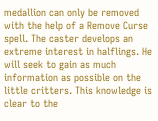medallion can only be removed with the help of a Remove Curse spell. The caster develops an extreme interest in halflings. He will seek to gain as much information as possible on the little critters. This knowledge is clear to the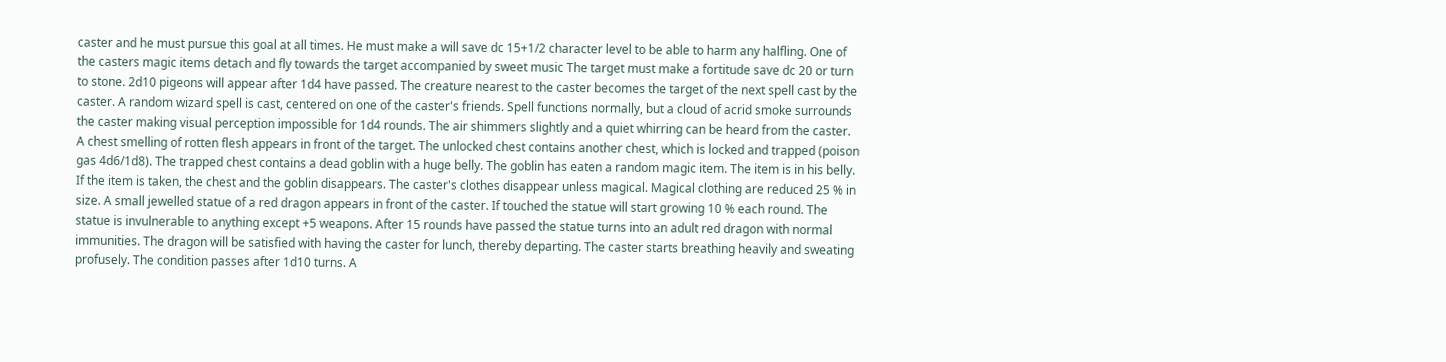caster and he must pursue this goal at all times. He must make a will save dc 15+1/2 character level to be able to harm any halfling. One of the casters magic items detach and fly towards the target accompanied by sweet music The target must make a fortitude save dc 20 or turn to stone. 2d10 pigeons will appear after 1d4 have passed. The creature nearest to the caster becomes the target of the next spell cast by the caster. A random wizard spell is cast, centered on one of the caster's friends. Spell functions normally, but a cloud of acrid smoke surrounds the caster making visual perception impossible for 1d4 rounds. The air shimmers slightly and a quiet whirring can be heard from the caster. A chest smelling of rotten flesh appears in front of the target. The unlocked chest contains another chest, which is locked and trapped (poison gas 4d6/1d8). The trapped chest contains a dead goblin with a huge belly. The goblin has eaten a random magic item. The item is in his belly. If the item is taken, the chest and the goblin disappears. The caster's clothes disappear unless magical. Magical clothing are reduced 25 % in size. A small jewelled statue of a red dragon appears in front of the caster. If touched the statue will start growing 10 % each round. The statue is invulnerable to anything except +5 weapons. After 15 rounds have passed the statue turns into an adult red dragon with normal immunities. The dragon will be satisfied with having the caster for lunch, thereby departing. The caster starts breathing heavily and sweating profusely. The condition passes after 1d10 turns. A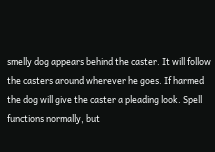smelly dog appears behind the caster. It will follow the casters around wherever he goes. If harmed the dog will give the caster a pleading look. Spell functions normally, but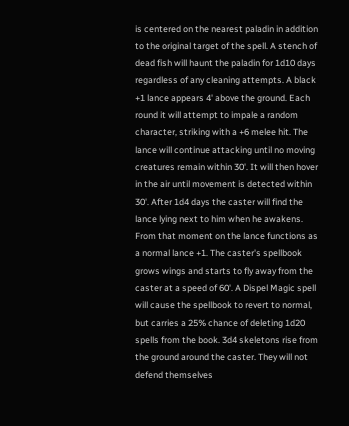is centered on the nearest paladin in addition to the original target of the spell. A stench of dead fish will haunt the paladin for 1d10 days regardless of any cleaning attempts. A black +1 lance appears 4' above the ground. Each round it will attempt to impale a random character, striking with a +6 melee hit. The lance will continue attacking until no moving creatures remain within 30'. It will then hover in the air until movement is detected within 30'. After 1d4 days the caster will find the lance lying next to him when he awakens. From that moment on the lance functions as a normal lance +1. The caster's spellbook grows wings and starts to fly away from the caster at a speed of 60'. A Dispel Magic spell will cause the spellbook to revert to normal, but carries a 25% chance of deleting 1d20 spells from the book. 3d4 skeletons rise from the ground around the caster. They will not defend themselves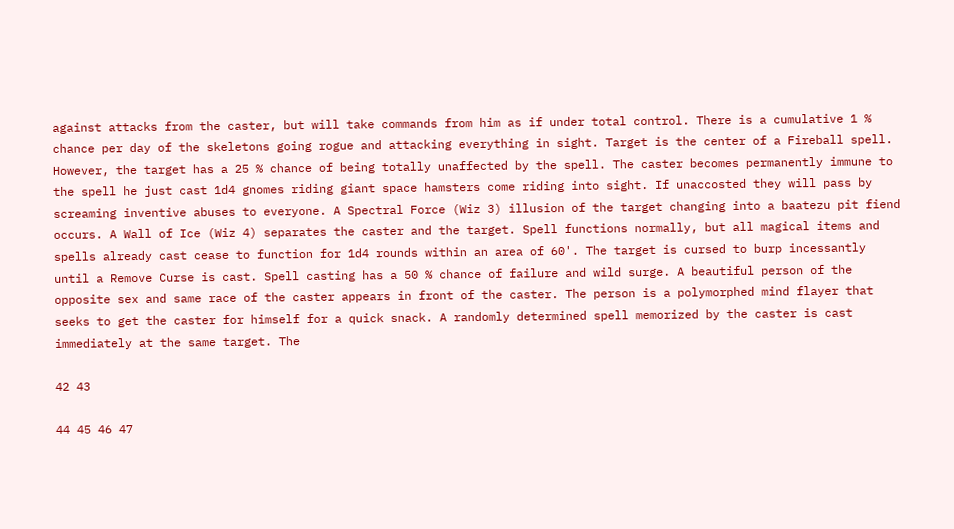against attacks from the caster, but will take commands from him as if under total control. There is a cumulative 1 % chance per day of the skeletons going rogue and attacking everything in sight. Target is the center of a Fireball spell. However, the target has a 25 % chance of being totally unaffected by the spell. The caster becomes permanently immune to the spell he just cast 1d4 gnomes riding giant space hamsters come riding into sight. If unaccosted they will pass by screaming inventive abuses to everyone. A Spectral Force (Wiz 3) illusion of the target changing into a baatezu pit fiend occurs. A Wall of Ice (Wiz 4) separates the caster and the target. Spell functions normally, but all magical items and spells already cast cease to function for 1d4 rounds within an area of 60'. The target is cursed to burp incessantly until a Remove Curse is cast. Spell casting has a 50 % chance of failure and wild surge. A beautiful person of the opposite sex and same race of the caster appears in front of the caster. The person is a polymorphed mind flayer that seeks to get the caster for himself for a quick snack. A randomly determined spell memorized by the caster is cast immediately at the same target. The

42 43

44 45 46 47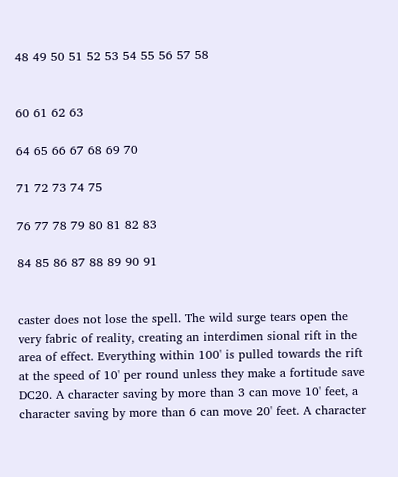48 49 50 51 52 53 54 55 56 57 58


60 61 62 63

64 65 66 67 68 69 70

71 72 73 74 75

76 77 78 79 80 81 82 83

84 85 86 87 88 89 90 91


caster does not lose the spell. The wild surge tears open the very fabric of reality, creating an interdimen sional rift in the area of effect. Everything within 100' is pulled towards the rift at the speed of 10' per round unless they make a fortitude save DC20. A character saving by more than 3 can move 10' feet, a character saving by more than 6 can move 20' feet. A character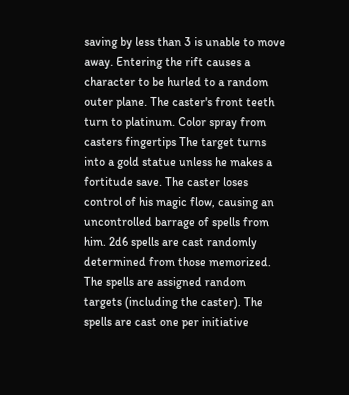saving by less than 3 is unable to move away. Entering the rift causes a character to be hurled to a random outer plane. The caster's front teeth turn to platinum. Color spray from casters fingertips The target turns into a gold statue unless he makes a fortitude save. The caster loses control of his magic flow, causing an uncontrolled barrage of spells from him. 2d6 spells are cast randomly determined from those memorized. The spells are assigned random targets (including the caster). The spells are cast one per initiative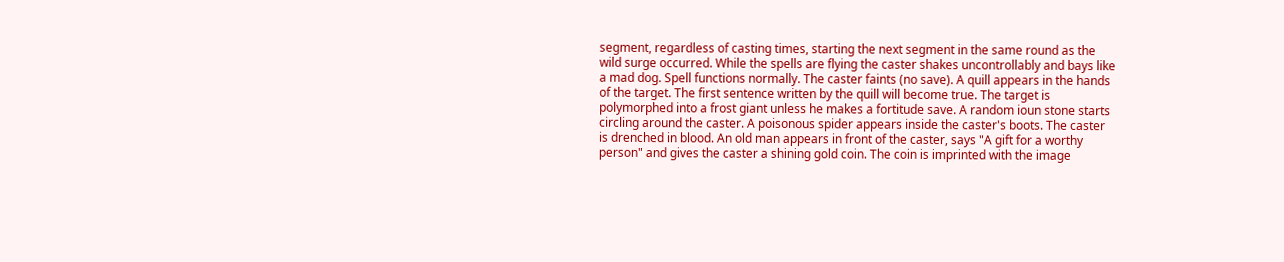segment, regardless of casting times, starting the next segment in the same round as the wild surge occurred. While the spells are flying the caster shakes uncontrollably and bays like a mad dog. Spell functions normally. The caster faints (no save). A quill appears in the hands of the target. The first sentence written by the quill will become true. The target is polymorphed into a frost giant unless he makes a fortitude save. A random ioun stone starts circling around the caster. A poisonous spider appears inside the caster's boots. The caster is drenched in blood. An old man appears in front of the caster, says "A gift for a worthy person" and gives the caster a shining gold coin. The coin is imprinted with the image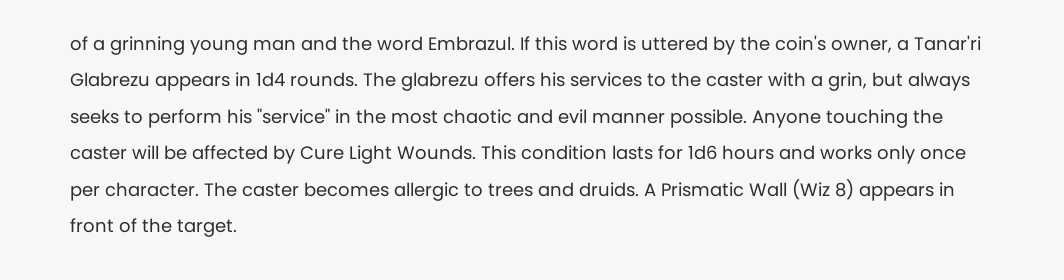of a grinning young man and the word Embrazul. If this word is uttered by the coin's owner, a Tanar'ri Glabrezu appears in 1d4 rounds. The glabrezu offers his services to the caster with a grin, but always seeks to perform his "service" in the most chaotic and evil manner possible. Anyone touching the caster will be affected by Cure Light Wounds. This condition lasts for 1d6 hours and works only once per character. The caster becomes allergic to trees and druids. A Prismatic Wall (Wiz 8) appears in front of the target.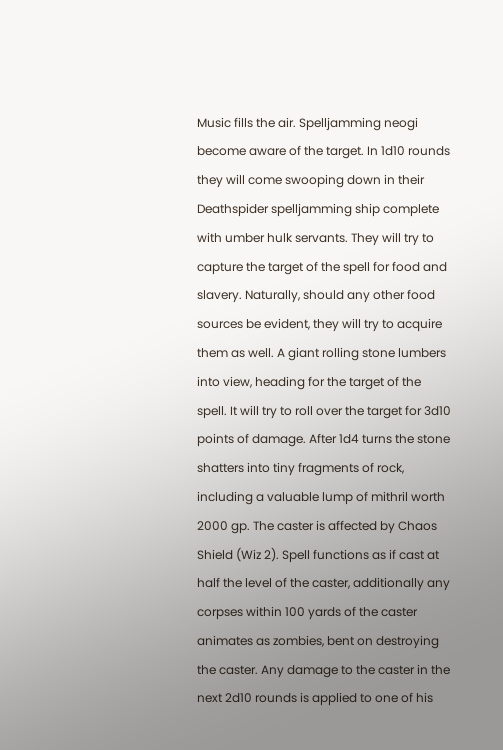Music fills the air. Spelljamming neogi become aware of the target. In 1d10 rounds they will come swooping down in their Deathspider spelljamming ship complete with umber hulk servants. They will try to capture the target of the spell for food and slavery. Naturally, should any other food sources be evident, they will try to acquire them as well. A giant rolling stone lumbers into view, heading for the target of the spell. It will try to roll over the target for 3d10 points of damage. After 1d4 turns the stone shatters into tiny fragments of rock, including a valuable lump of mithril worth 2000 gp. The caster is affected by Chaos Shield (Wiz 2). Spell functions as if cast at half the level of the caster, additionally any corpses within 100 yards of the caster animates as zombies, bent on destroying the caster. Any damage to the caster in the next 2d10 rounds is applied to one of his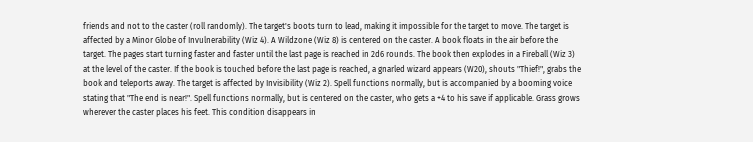friends and not to the caster (roll randomly). The target's boots turn to lead, making it impossible for the target to move. The target is affected by a Minor Globe of Invulnerability (Wiz 4). A Wildzone (Wiz 8) is centered on the caster. A book floats in the air before the target. The pages start turning faster and faster until the last page is reached in 2d6 rounds. The book then explodes in a Fireball (Wiz 3) at the level of the caster. If the book is touched before the last page is reached, a gnarled wizard appears (W20), shouts "Thief!", grabs the book and teleports away. The target is affected by Invisibility (Wiz 2). Spell functions normally, but is accompanied by a booming voice stating that "The end is near!". Spell functions normally, but is centered on the caster, who gets a +4 to his save if applicable. Grass grows wherever the caster places his feet. This condition disappears in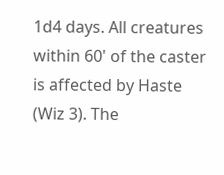1d4 days. All creatures within 60' of the caster is affected by Haste (Wiz 3). The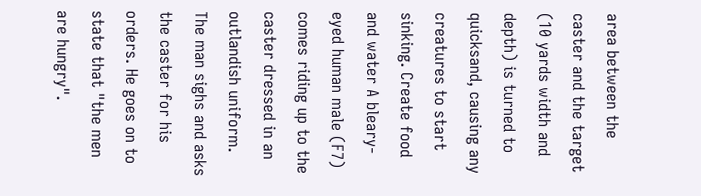area between the caster and the target (10 yards width and depth) is turned to quicksand, causing any creatures to start sinking. Create food and water A bleary-eyed human male (F7) comes riding up to the caster dressed in an outlandish uniform. The man sighs and asks the caster for his orders. He goes on to state that "the men are hungry".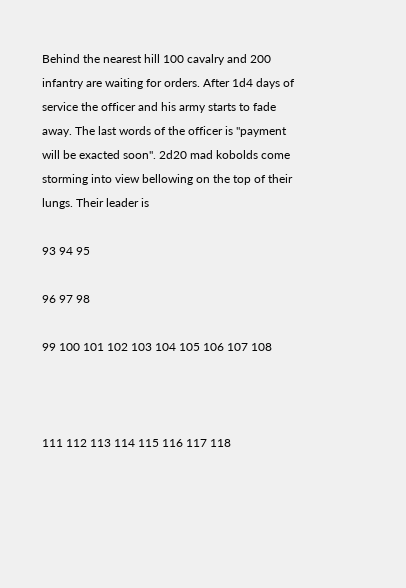Behind the nearest hill 100 cavalry and 200 infantry are waiting for orders. After 1d4 days of service the officer and his army starts to fade away. The last words of the officer is "payment will be exacted soon". 2d20 mad kobolds come storming into view bellowing on the top of their lungs. Their leader is

93 94 95

96 97 98

99 100 101 102 103 104 105 106 107 108



111 112 113 114 115 116 117 118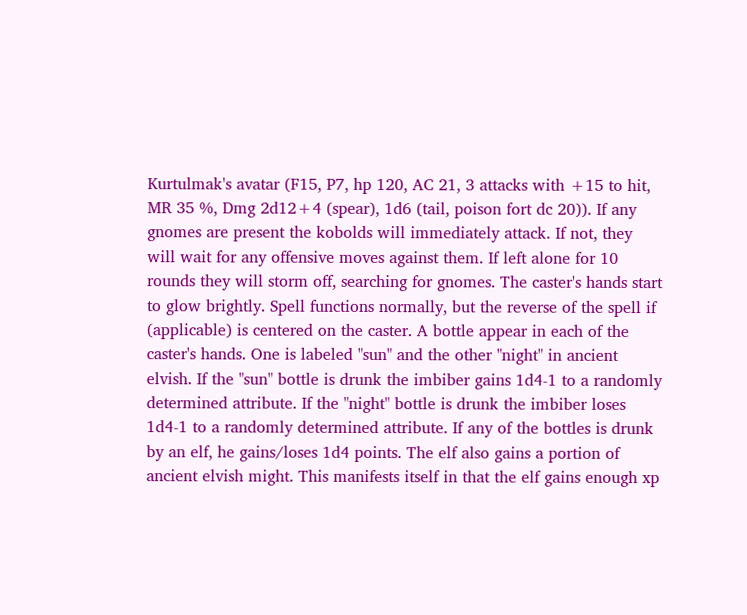Kurtulmak's avatar (F15, P7, hp 120, AC 21, 3 attacks with +15 to hit, MR 35 %, Dmg 2d12+4 (spear), 1d6 (tail, poison fort dc 20)). If any gnomes are present the kobolds will immediately attack. If not, they will wait for any offensive moves against them. If left alone for 10 rounds they will storm off, searching for gnomes. The caster's hands start to glow brightly. Spell functions normally, but the reverse of the spell if (applicable) is centered on the caster. A bottle appear in each of the caster's hands. One is labeled "sun" and the other "night" in ancient elvish. If the "sun" bottle is drunk the imbiber gains 1d4-1 to a randomly determined attribute. If the "night" bottle is drunk the imbiber loses 1d4-1 to a randomly determined attribute. If any of the bottles is drunk by an elf, he gains/loses 1d4 points. The elf also gains a portion of ancient elvish might. This manifests itself in that the elf gains enough xp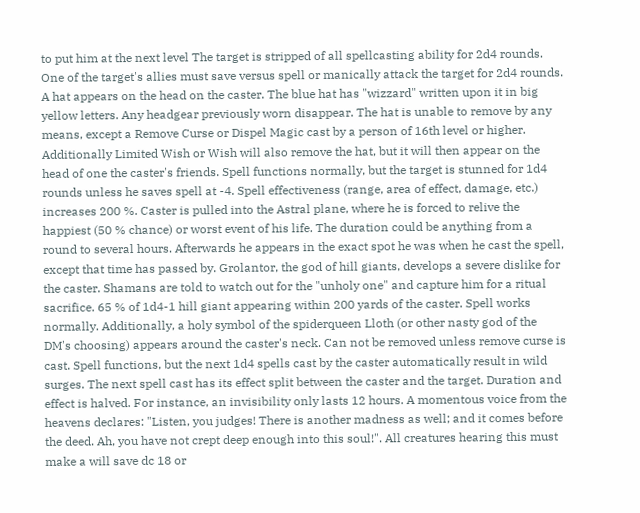to put him at the next level The target is stripped of all spellcasting ability for 2d4 rounds. One of the target's allies must save versus spell or manically attack the target for 2d4 rounds. A hat appears on the head on the caster. The blue hat has "wizzard" written upon it in big yellow letters. Any headgear previously worn disappear. The hat is unable to remove by any means, except a Remove Curse or Dispel Magic cast by a person of 16th level or higher. Additionally Limited Wish or Wish will also remove the hat, but it will then appear on the head of one the caster's friends. Spell functions normally, but the target is stunned for 1d4 rounds unless he saves spell at -4. Spell effectiveness (range, area of effect, damage, etc.) increases 200 %. Caster is pulled into the Astral plane, where he is forced to relive the happiest (50 % chance) or worst event of his life. The duration could be anything from a round to several hours. Afterwards he appears in the exact spot he was when he cast the spell, except that time has passed by. Grolantor, the god of hill giants, develops a severe dislike for the caster. Shamans are told to watch out for the "unholy one" and capture him for a ritual sacrifice. 65 % of 1d4-1 hill giant appearing within 200 yards of the caster. Spell works normally. Additionally, a holy symbol of the spiderqueen Lloth (or other nasty god of the DM's choosing) appears around the caster's neck. Can not be removed unless remove curse is cast. Spell functions, but the next 1d4 spells cast by the caster automatically result in wild surges. The next spell cast has its effect split between the caster and the target. Duration and effect is halved. For instance, an invisibility only lasts 12 hours. A momentous voice from the heavens declares: "Listen, you judges! There is another madness as well; and it comes before the deed. Ah, you have not crept deep enough into this soul!". All creatures hearing this must make a will save dc 18 or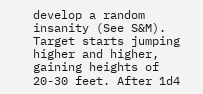develop a random insanity (See S&M). Target starts jumping higher and higher, gaining heights of 20-30 feet. After 1d4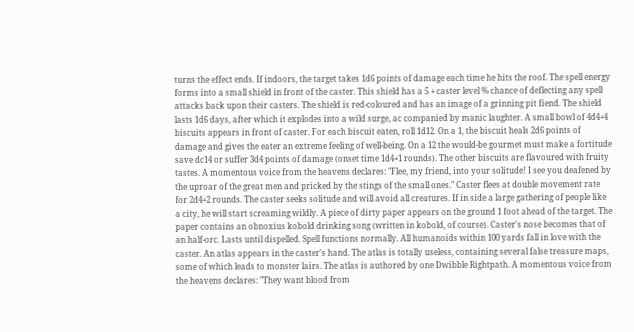turns the effect ends. If indoors, the target takes 1d6 points of damage each time he hits the roof. The spell energy forms into a small shield in front of the caster. This shield has a 5 + caster level % chance of deflecting any spell attacks back upon their casters. The shield is red-coloured and has an image of a grinning pit fiend. The shield lasts 1d6 days, after which it explodes into a wild surge, ac companied by manic laughter. A small bowl of 4d4+4 biscuits appears in front of caster. For each biscuit eaten, roll 1d12. On a 1, the biscuit heals 2d6 points of damage and gives the eater an extreme feeling of well-being. On a 12 the would-be gourmet must make a fortitude save dc14 or suffer 3d4 points of damage (onset time 1d4+1 rounds). The other biscuits are flavoured with fruity tastes. A momentous voice from the heavens declares: "Flee, my friend, into your solitude! I see you deafened by the uproar of the great men and pricked by the stings of the small ones." Caster flees at double movement rate for 2d4+2 rounds. The caster seeks solitude and will avoid all creatures. If in side a large gathering of people like a city, he will start screaming wildly. A piece of dirty paper appears on the ground 1 foot ahead of the target. The paper contains an obnoxius kobold drinking song (written in kobold, of course). Caster's nose becomes that of an half-orc. Lasts until dispelled. Spell functions normally. All humanoids within 100 yards fall in love with the caster. An atlas appears in the caster's hand. The atlas is totally useless, containing several false treasure maps, some of which leads to monster lairs. The atlas is authored by one Dwibble Rightpath. A momentous voice from the heavens declares: "They want blood from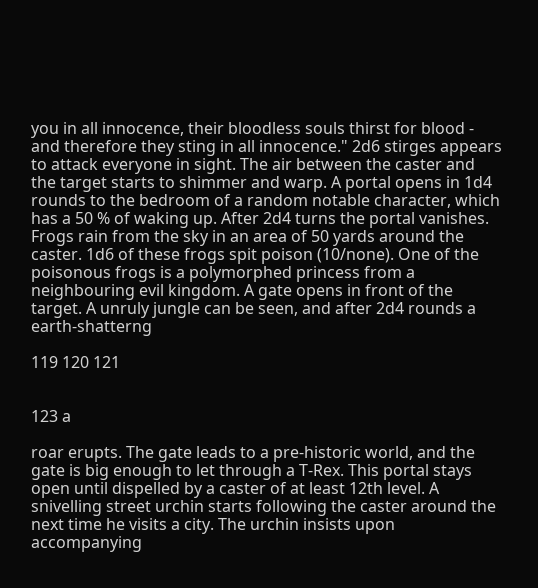you in all innocence, their bloodless souls thirst for blood - and therefore they sting in all innocence." 2d6 stirges appears to attack everyone in sight. The air between the caster and the target starts to shimmer and warp. A portal opens in 1d4 rounds to the bedroom of a random notable character, which has a 50 % of waking up. After 2d4 turns the portal vanishes. Frogs rain from the sky in an area of 50 yards around the caster. 1d6 of these frogs spit poison (10/none). One of the poisonous frogs is a polymorphed princess from a neighbouring evil kingdom. A gate opens in front of the target. A unruly jungle can be seen, and after 2d4 rounds a earth-shatterng

119 120 121


123 a

roar erupts. The gate leads to a pre-historic world, and the gate is big enough to let through a T-Rex. This portal stays open until dispelled by a caster of at least 12th level. A snivelling street urchin starts following the caster around the next time he visits a city. The urchin insists upon accompanying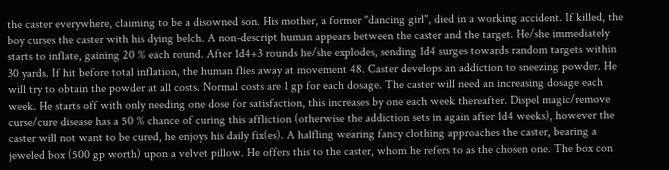the caster everywhere, claiming to be a disowned son. His mother, a former "dancing girl", died in a working accident. If killed, the boy curses the caster with his dying belch. A non-descript human appears between the caster and the target. He/she immediately starts to inflate, gaining 20 % each round. After 1d4+3 rounds he/she explodes, sending 1d4 surges towards random targets within 30 yards. If hit before total inflation, the human flies away at movement 48. Caster develops an addiction to sneezing powder. He will try to obtain the powder at all costs. Normal costs are 1 gp for each dosage. The caster will need an increasing dosage each week. He starts off with only needing one dose for satisfaction, this increases by one each week thereafter. Dispel magic/remove curse/cure disease has a 50 % chance of curing this affliction (otherwise the addiction sets in again after 1d4 weeks), however the caster will not want to be cured, he enjoys his daily fix(es). A halfling wearing fancy clothing approaches the caster, bearing a jeweled box (500 gp worth) upon a velvet pillow. He offers this to the caster, whom he refers to as the chosen one. The box con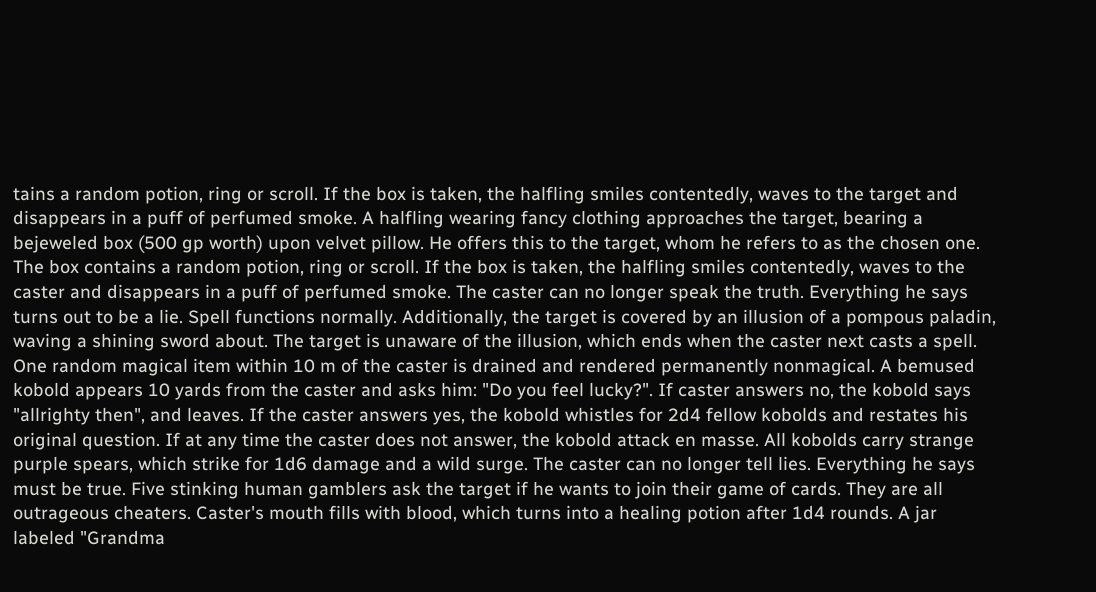tains a random potion, ring or scroll. If the box is taken, the halfling smiles contentedly, waves to the target and disappears in a puff of perfumed smoke. A halfling wearing fancy clothing approaches the target, bearing a bejeweled box (500 gp worth) upon velvet pillow. He offers this to the target, whom he refers to as the chosen one. The box contains a random potion, ring or scroll. If the box is taken, the halfling smiles contentedly, waves to the caster and disappears in a puff of perfumed smoke. The caster can no longer speak the truth. Everything he says turns out to be a lie. Spell functions normally. Additionally, the target is covered by an illusion of a pompous paladin, waving a shining sword about. The target is unaware of the illusion, which ends when the caster next casts a spell. One random magical item within 10 m of the caster is drained and rendered permanently nonmagical. A bemused kobold appears 10 yards from the caster and asks him: "Do you feel lucky?". If caster answers no, the kobold says "allrighty then", and leaves. If the caster answers yes, the kobold whistles for 2d4 fellow kobolds and restates his original question. If at any time the caster does not answer, the kobold attack en masse. All kobolds carry strange purple spears, which strike for 1d6 damage and a wild surge. The caster can no longer tell lies. Everything he says must be true. Five stinking human gamblers ask the target if he wants to join their game of cards. They are all outrageous cheaters. Caster's mouth fills with blood, which turns into a healing potion after 1d4 rounds. A jar labeled "Grandma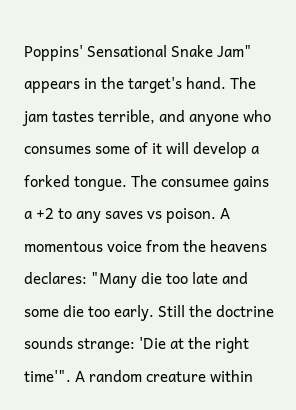Poppins' Sensational Snake Jam" appears in the target's hand. The jam tastes terrible, and anyone who consumes some of it will develop a forked tongue. The consumee gains a +2 to any saves vs poison. A momentous voice from the heavens declares: "Many die too late and some die too early. Still the doctrine sounds strange: 'Die at the right time'". A random creature within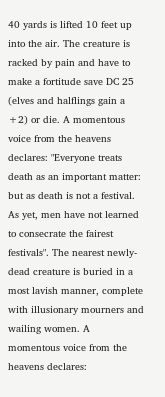40 yards is lifted 10 feet up into the air. The creature is racked by pain and have to make a fortitude save DC 25 (elves and halflings gain a +2) or die. A momentous voice from the heavens declares: "Everyone treats death as an important matter: but as death is not a festival. As yet, men have not learned to consecrate the fairest festivals". The nearest newly-dead creature is buried in a most lavish manner, complete with illusionary mourners and wailing women. A momentous voice from the heavens declares: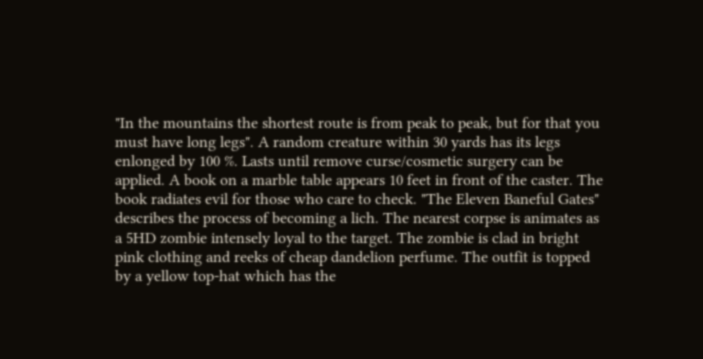"In the mountains the shortest route is from peak to peak, but for that you must have long legs". A random creature within 30 yards has its legs enlonged by 100 %. Lasts until remove curse/cosmetic surgery can be applied. A book on a marble table appears 10 feet in front of the caster. The book radiates evil for those who care to check. "The Eleven Baneful Gates" describes the process of becoming a lich. The nearest corpse is animates as a 5HD zombie intensely loyal to the target. The zombie is clad in bright pink clothing and reeks of cheap dandelion perfume. The outfit is topped by a yellow top-hat which has the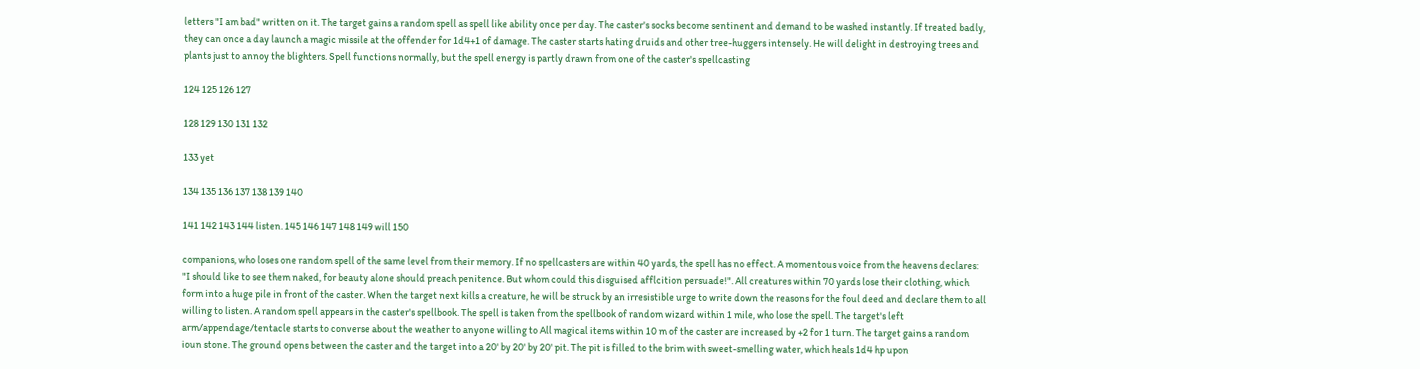letters "I am bad" written on it. The target gains a random spell as spell like ability once per day. The caster's socks become sentinent and demand to be washed instantly. If treated badly, they can once a day launch a magic missile at the offender for 1d4+1 of damage. The caster starts hating druids and other tree-huggers intensely. He will delight in destroying trees and plants just to annoy the blighters. Spell functions normally, but the spell energy is partly drawn from one of the caster's spellcasting

124 125 126 127

128 129 130 131 132

133 yet

134 135 136 137 138 139 140

141 142 143 144 listen. 145 146 147 148 149 will 150

companions, who loses one random spell of the same level from their memory. If no spellcasters are within 40 yards, the spell has no effect. A momentous voice from the heavens declares: "I should like to see them naked, for beauty alone should preach penitence. But whom could this disguised afflcition persuade!". All creatures within 70 yards lose their clothing, which form into a huge pile in front of the caster. When the target next kills a creature, he will be struck by an irresistible urge to write down the reasons for the foul deed and declare them to all willing to listen. A random spell appears in the caster's spellbook. The spell is taken from the spellbook of random wizard within 1 mile, who lose the spell. The target's left arm/appendage/tentacle starts to converse about the weather to anyone willing to All magical items within 10 m of the caster are increased by +2 for 1 turn. The target gains a random ioun stone. The ground opens between the caster and the target into a 20' by 20' by 20' pit. The pit is filled to the brim with sweet-smelling water, which heals 1d4 hp upon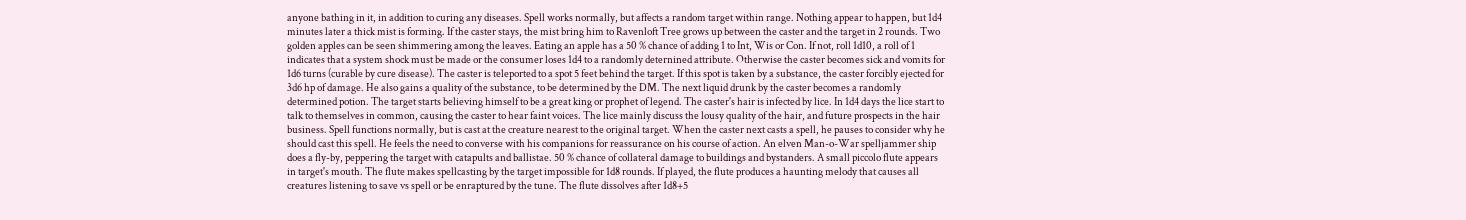anyone bathing in it, in addition to curing any diseases. Spell works normally, but affects a random target within range. Nothing appear to happen, but 1d4 minutes later a thick mist is forming. If the caster stays, the mist bring him to Ravenloft Tree grows up between the caster and the target in 2 rounds. Two golden apples can be seen shimmering among the leaves. Eating an apple has a 50 % chance of adding 1 to Int, Wis or Con. If not, roll 1d10, a roll of 1 indicates that a system shock must be made or the consumer loses 1d4 to a randomly deternined attribute. Otherwise the caster becomes sick and vomits for 1d6 turns (curable by cure disease). The caster is teleported to a spot 5 feet behind the target. If this spot is taken by a substance, the caster forcibly ejected for 3d6 hp of damage. He also gains a quality of the substance, to be determined by the DM. The next liquid drunk by the caster becomes a randomly determined potion. The target starts believing himself to be a great king or prophet of legend. The caster's hair is infected by lice. In 1d4 days the lice start to talk to themselves in common, causing the caster to hear faint voices. The lice mainly discuss the lousy quality of the hair, and future prospects in the hair business. Spell functions normally, but is cast at the creature nearest to the original target. When the caster next casts a spell, he pauses to consider why he should cast this spell. He feels the need to converse with his companions for reassurance on his course of action. An elven Man-o-War spelljammer ship does a fly-by, peppering the target with catapults and ballistae. 50 % chance of collateral damage to buildings and bystanders. A small piccolo flute appears in target's mouth. The flute makes spellcasting by the target impossible for 1d8 rounds. If played, the flute produces a haunting melody that causes all creatures listening to save vs spell or be enraptured by the tune. The flute dissolves after 1d8+5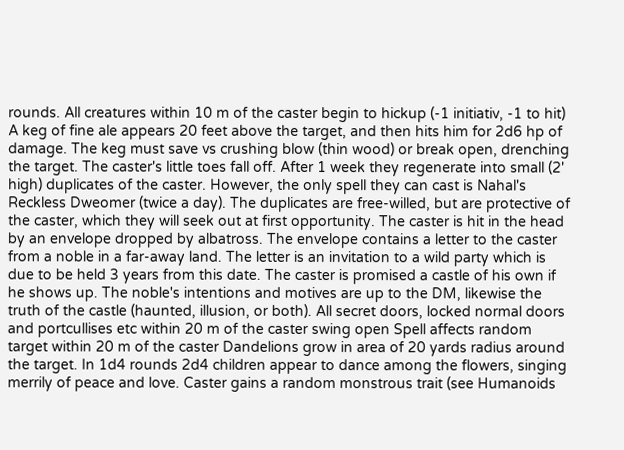rounds. All creatures within 10 m of the caster begin to hickup (-1 initiativ, -1 to hit) A keg of fine ale appears 20 feet above the target, and then hits him for 2d6 hp of damage. The keg must save vs crushing blow (thin wood) or break open, drenching the target. The caster's little toes fall off. After 1 week they regenerate into small (2' high) duplicates of the caster. However, the only spell they can cast is Nahal's Reckless Dweomer (twice a day). The duplicates are free-willed, but are protective of the caster, which they will seek out at first opportunity. The caster is hit in the head by an envelope dropped by albatross. The envelope contains a letter to the caster from a noble in a far-away land. The letter is an invitation to a wild party which is due to be held 3 years from this date. The caster is promised a castle of his own if he shows up. The noble's intentions and motives are up to the DM, likewise the truth of the castle (haunted, illusion, or both). All secret doors, locked normal doors and portcullises etc within 20 m of the caster swing open Spell affects random target within 20 m of the caster Dandelions grow in area of 20 yards radius around the target. In 1d4 rounds 2d4 children appear to dance among the flowers, singing merrily of peace and love. Caster gains a random monstrous trait (see Humanoids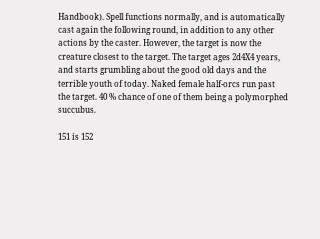Handbook). Spell functions normally, and is automatically cast again the following round, in addition to any other actions by the caster. However, the target is now the creature closest to the target. The target ages 2d4X4 years, and starts grumbling about the good old days and the terrible youth of today. Naked female half-orcs run past the target. 40 % chance of one of them being a polymorphed succubus.

151 is 152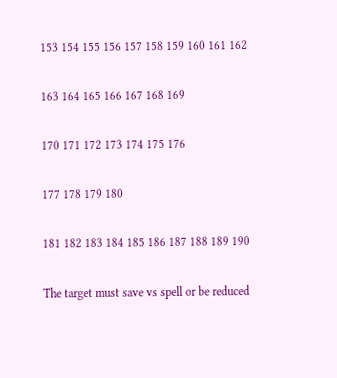153 154 155 156 157 158 159 160 161 162

163 164 165 166 167 168 169

170 171 172 173 174 175 176

177 178 179 180

181 182 183 184 185 186 187 188 189 190

The target must save vs spell or be reduced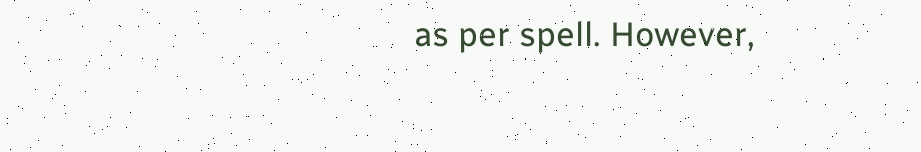as per spell. However,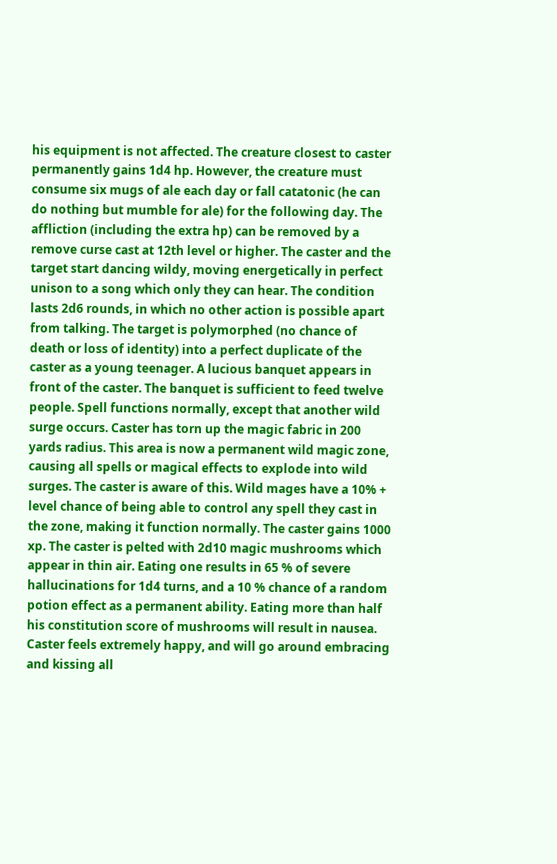his equipment is not affected. The creature closest to caster permanently gains 1d4 hp. However, the creature must consume six mugs of ale each day or fall catatonic (he can do nothing but mumble for ale) for the following day. The affliction (including the extra hp) can be removed by a remove curse cast at 12th level or higher. The caster and the target start dancing wildy, moving energetically in perfect unison to a song which only they can hear. The condition lasts 2d6 rounds, in which no other action is possible apart from talking. The target is polymorphed (no chance of death or loss of identity) into a perfect duplicate of the caster as a young teenager. A lucious banquet appears in front of the caster. The banquet is sufficient to feed twelve people. Spell functions normally, except that another wild surge occurs. Caster has torn up the magic fabric in 200 yards radius. This area is now a permanent wild magic zone, causing all spells or magical effects to explode into wild surges. The caster is aware of this. Wild mages have a 10% + level chance of being able to control any spell they cast in the zone, making it function normally. The caster gains 1000 xp. The caster is pelted with 2d10 magic mushrooms which appear in thin air. Eating one results in 65 % of severe hallucinations for 1d4 turns, and a 10 % chance of a random potion effect as a permanent ability. Eating more than half his constitution score of mushrooms will result in nausea. Caster feels extremely happy, and will go around embracing and kissing all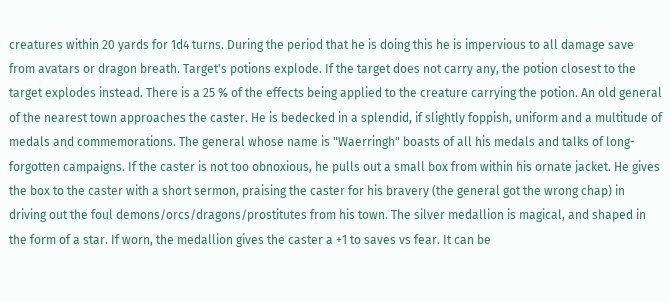creatures within 20 yards for 1d4 turns. During the period that he is doing this he is impervious to all damage save from avatars or dragon breath. Target's potions explode. If the target does not carry any, the potion closest to the target explodes instead. There is a 25 % of the effects being applied to the creature carrying the potion. An old general of the nearest town approaches the caster. He is bedecked in a splendid, if slightly foppish, uniform and a multitude of medals and commemorations. The general whose name is "Waerringh" boasts of all his medals and talks of long-forgotten campaigns. If the caster is not too obnoxious, he pulls out a small box from within his ornate jacket. He gives the box to the caster with a short sermon, praising the caster for his bravery (the general got the wrong chap) in driving out the foul demons/orcs/dragons/prostitutes from his town. The silver medallion is magical, and shaped in the form of a star. If worn, the medallion gives the caster a +1 to saves vs fear. It can be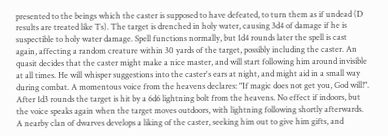presented to the beings which the caster is supposed to have defeated, to turn them as if undead (D results are treated like Ts). The target is drenched in holy water, causing 3d4 of damage if he is suspectible to holy water damage. Spell functions normally, but 1d4 rounds later the spell is cast again, affecting a random creature within 30 yards of the target, possibly including the caster. An quasit decides that the caster might make a nice master, and will start following him around invisible at all times. He will whisper suggestions into the caster's ears at night, and might aid in a small way during combat. A momentous voice from the heavens declares: "If magic does not get you, God will!". After 1d3 rounds the target is hit by a 6d6 lightning bolt from the heavens. No effect if indoors, but the voice speaks again when the target moves outdoors, with lightning following shortly afterwards. A nearby clan of dwarves develops a liking of the caster, seeking him out to give him gifts, and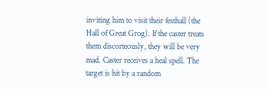inviting him to visit their festhall (the Hall of Great Grog). If the caster treats them discorteously, they will be very mad. Caster receives a heal spell. The target is hit by a random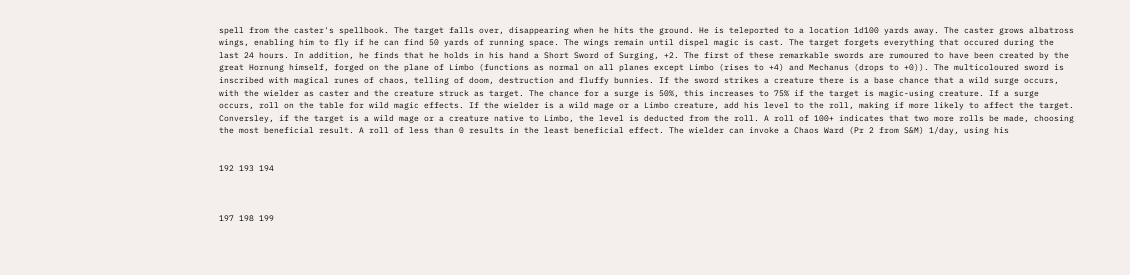spell from the caster's spellbook. The target falls over, disappearing when he hits the ground. He is teleported to a location 1d100 yards away. The caster grows albatross wings, enabling him to fly if he can find 50 yards of running space. The wings remain until dispel magic is cast. The target forgets everything that occured during the last 24 hours. In addition, he finds that he holds in his hand a Short Sword of Surging, +2. The first of these remarkable swords are rumoured to have been created by the great Hornung himself, forged on the plane of Limbo (functions as normal on all planes except Limbo (rises to +4) and Mechanus (drops to +0)). The multicoloured sword is inscribed with magical runes of chaos, telling of doom, destruction and fluffy bunnies. If the sword strikes a creature there is a base chance that a wild surge occurs, with the wielder as caster and the creature struck as target. The chance for a surge is 50%, this increases to 75% if the target is magic-using creature. If a surge occurs, roll on the table for wild magic effects. If the wielder is a wild mage or a Limbo creature, add his level to the roll, making if more likely to affect the target. Conversley, if the target is a wild mage or a creature native to Limbo, the level is deducted from the roll. A roll of 100+ indicates that two more rolls be made, choosing the most beneficial result. A roll of less than 0 results in the least beneficial effect. The wielder can invoke a Chaos Ward (Pr 2 from S&M) 1/day, using his


192 193 194



197 198 199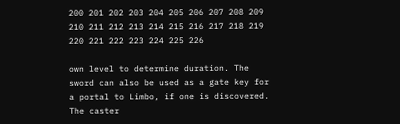200 201 202 203 204 205 206 207 208 209 210 211 212 213 214 215 216 217 218 219 220 221 222 223 224 225 226

own level to determine duration. The sword can also be used as a gate key for a portal to Limbo, if one is discovered. The caster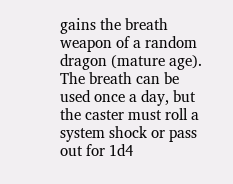gains the breath weapon of a random dragon (mature age). The breath can be used once a day, but the caster must roll a system shock or pass out for 1d4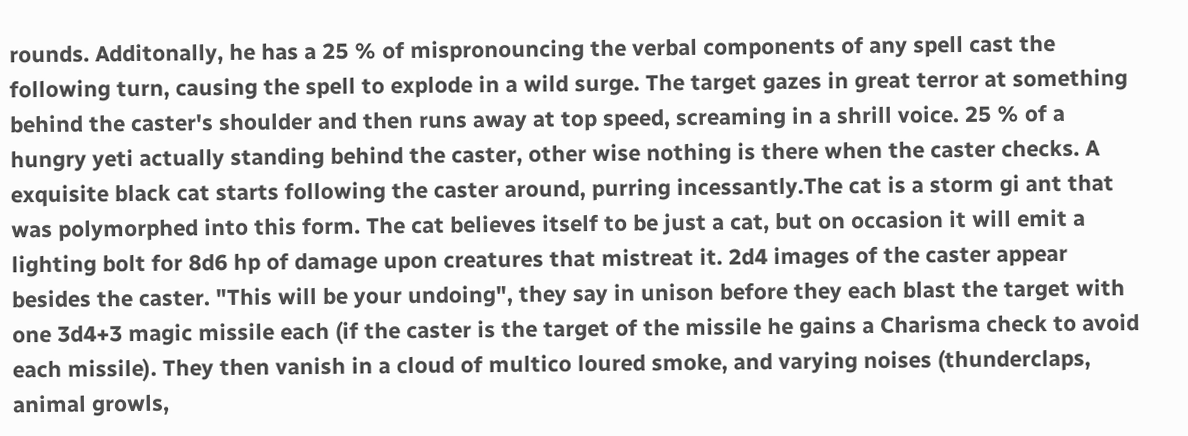rounds. Additonally, he has a 25 % of mispronouncing the verbal components of any spell cast the following turn, causing the spell to explode in a wild surge. The target gazes in great terror at something behind the caster's shoulder and then runs away at top speed, screaming in a shrill voice. 25 % of a hungry yeti actually standing behind the caster, other wise nothing is there when the caster checks. A exquisite black cat starts following the caster around, purring incessantly.The cat is a storm gi ant that was polymorphed into this form. The cat believes itself to be just a cat, but on occasion it will emit a lighting bolt for 8d6 hp of damage upon creatures that mistreat it. 2d4 images of the caster appear besides the caster. "This will be your undoing", they say in unison before they each blast the target with one 3d4+3 magic missile each (if the caster is the target of the missile he gains a Charisma check to avoid each missile). They then vanish in a cloud of multico loured smoke, and varying noises (thunderclaps, animal growls,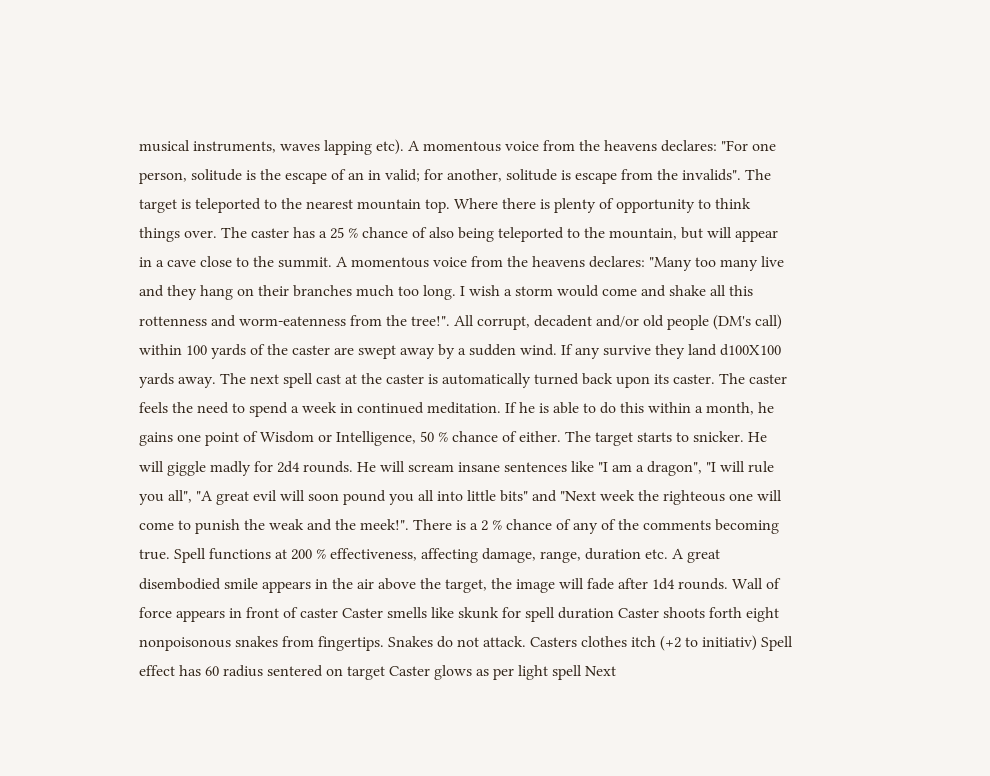musical instruments, waves lapping etc). A momentous voice from the heavens declares: "For one person, solitude is the escape of an in valid; for another, solitude is escape from the invalids". The target is teleported to the nearest mountain top. Where there is plenty of opportunity to think things over. The caster has a 25 % chance of also being teleported to the mountain, but will appear in a cave close to the summit. A momentous voice from the heavens declares: "Many too many live and they hang on their branches much too long. I wish a storm would come and shake all this rottenness and worm-eatenness from the tree!". All corrupt, decadent and/or old people (DM's call) within 100 yards of the caster are swept away by a sudden wind. If any survive they land d100X100 yards away. The next spell cast at the caster is automatically turned back upon its caster. The caster feels the need to spend a week in continued meditation. If he is able to do this within a month, he gains one point of Wisdom or Intelligence, 50 % chance of either. The target starts to snicker. He will giggle madly for 2d4 rounds. He will scream insane sentences like "I am a dragon", "I will rule you all", "A great evil will soon pound you all into little bits" and "Next week the righteous one will come to punish the weak and the meek!". There is a 2 % chance of any of the comments becoming true. Spell functions at 200 % effectiveness, affecting damage, range, duration etc. A great disembodied smile appears in the air above the target, the image will fade after 1d4 rounds. Wall of force appears in front of caster Caster smells like skunk for spell duration Caster shoots forth eight nonpoisonous snakes from fingertips. Snakes do not attack. Casters clothes itch (+2 to initiativ) Spell effect has 60 radius sentered on target Caster glows as per light spell Next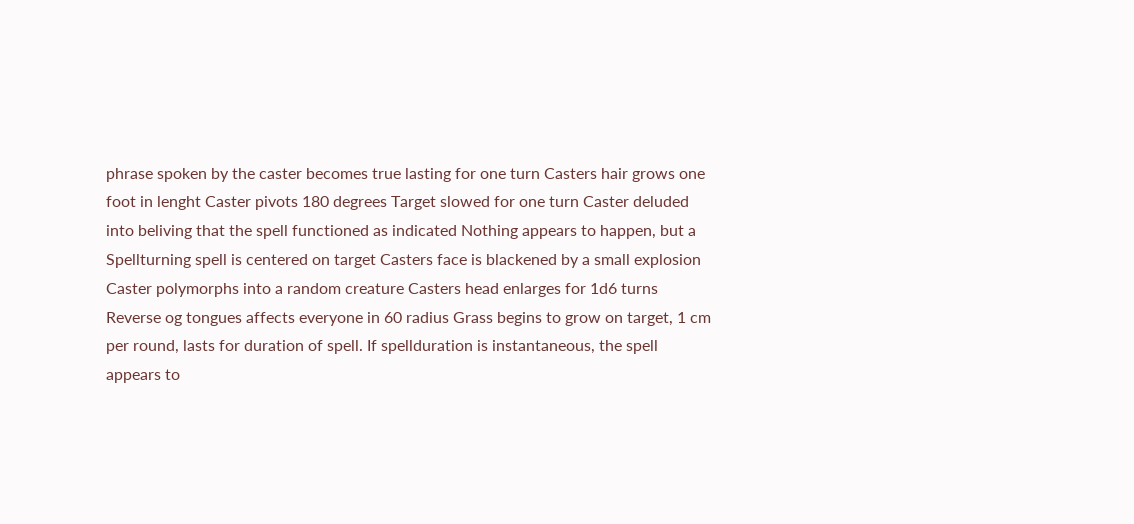phrase spoken by the caster becomes true lasting for one turn Casters hair grows one foot in lenght Caster pivots 180 degrees Target slowed for one turn Caster deluded into beliving that the spell functioned as indicated Nothing appears to happen, but a Spellturning spell is centered on target Casters face is blackened by a small explosion Caster polymorphs into a random creature Casters head enlarges for 1d6 turns Reverse og tongues affects everyone in 60 radius Grass begins to grow on target, 1 cm per round, lasts for duration of spell. If spellduration is instantaneous, the spell appears to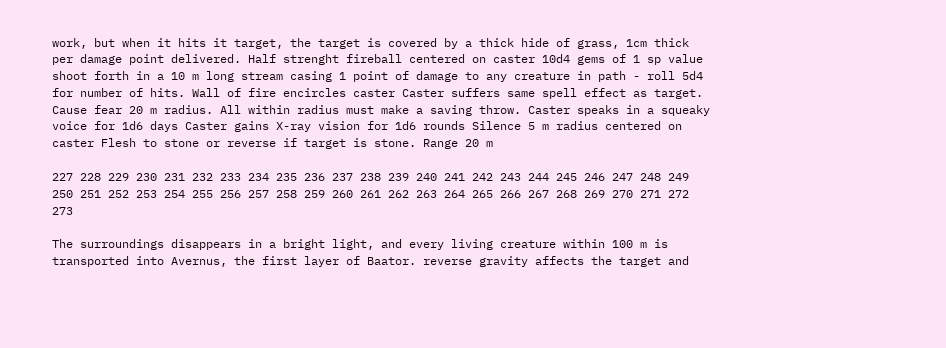work, but when it hits it target, the target is covered by a thick hide of grass, 1cm thick per damage point delivered. Half strenght fireball centered on caster 10d4 gems of 1 sp value shoot forth in a 10 m long stream casing 1 point of damage to any creature in path - roll 5d4 for number of hits. Wall of fire encircles caster Caster suffers same spell effect as target. Cause fear 20 m radius. All within radius must make a saving throw. Caster speaks in a squeaky voice for 1d6 days Caster gains X-ray vision for 1d6 rounds Silence 5 m radius centered on caster Flesh to stone or reverse if target is stone. Range 20 m

227 228 229 230 231 232 233 234 235 236 237 238 239 240 241 242 243 244 245 246 247 248 249 250 251 252 253 254 255 256 257 258 259 260 261 262 263 264 265 266 267 268 269 270 271 272 273

The surroundings disappears in a bright light, and every living creature within 100 m is transported into Avernus, the first layer of Baator. reverse gravity affects the target and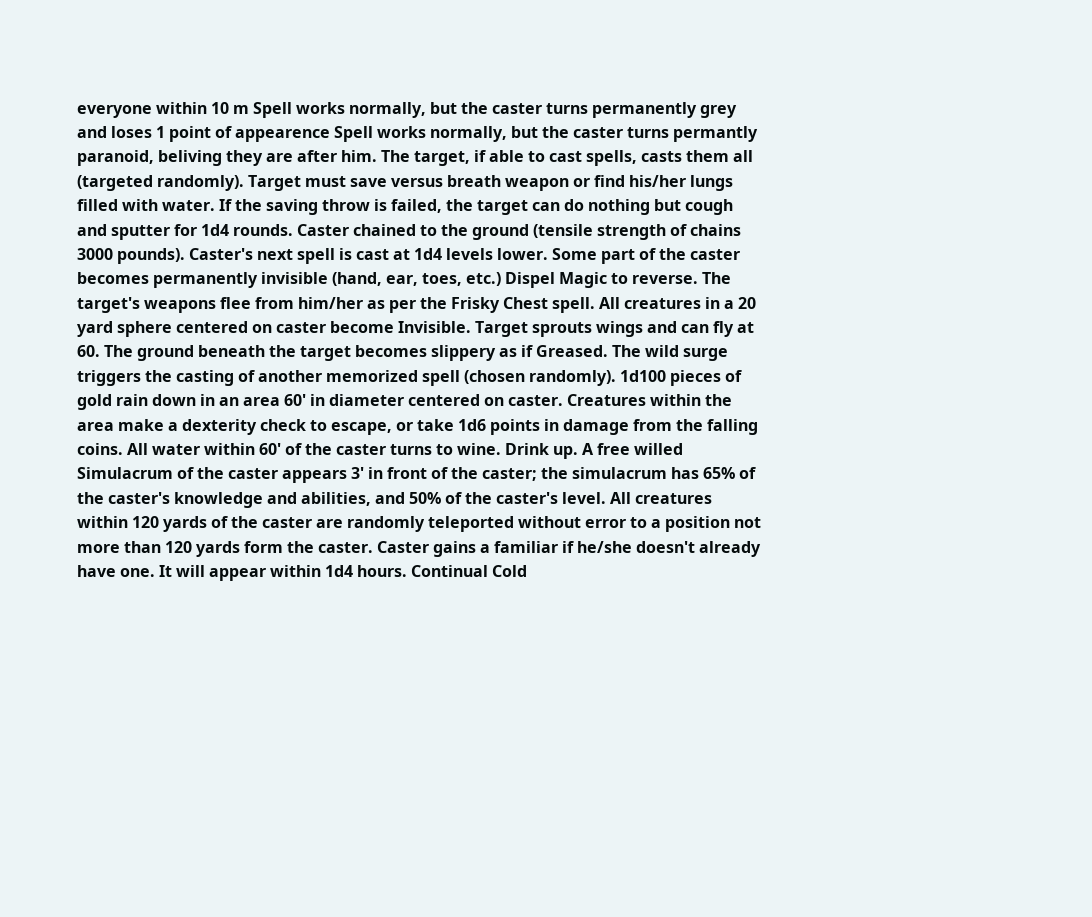everyone within 10 m Spell works normally, but the caster turns permanently grey and loses 1 point of appearence Spell works normally, but the caster turns permantly paranoid, beliving they are after him. The target, if able to cast spells, casts them all (targeted randomly). Target must save versus breath weapon or find his/her lungs filled with water. If the saving throw is failed, the target can do nothing but cough and sputter for 1d4 rounds. Caster chained to the ground (tensile strength of chains 3000 pounds). Caster's next spell is cast at 1d4 levels lower. Some part of the caster becomes permanently invisible (hand, ear, toes, etc.) Dispel Magic to reverse. The target's weapons flee from him/her as per the Frisky Chest spell. All creatures in a 20 yard sphere centered on caster become Invisible. Target sprouts wings and can fly at 60. The ground beneath the target becomes slippery as if Greased. The wild surge triggers the casting of another memorized spell (chosen randomly). 1d100 pieces of gold rain down in an area 60' in diameter centered on caster. Creatures within the area make a dexterity check to escape, or take 1d6 points in damage from the falling coins. All water within 60' of the caster turns to wine. Drink up. A free willed Simulacrum of the caster appears 3' in front of the caster; the simulacrum has 65% of the caster's knowledge and abilities, and 50% of the caster's level. All creatures within 120 yards of the caster are randomly teleported without error to a position not more than 120 yards form the caster. Caster gains a familiar if he/she doesn't already have one. It will appear within 1d4 hours. Continual Cold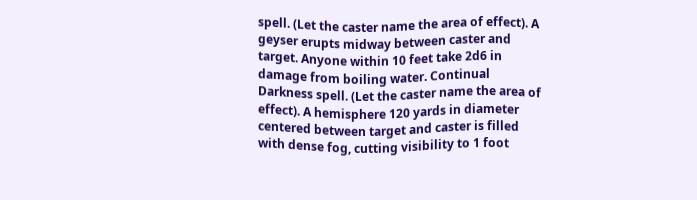spell. (Let the caster name the area of effect). A geyser erupts midway between caster and target. Anyone within 10 feet take 2d6 in damage from boiling water. Continual Darkness spell. (Let the caster name the area of effect). A hemisphere 120 yards in diameter centered between target and caster is filled with dense fog, cutting visibility to 1 foot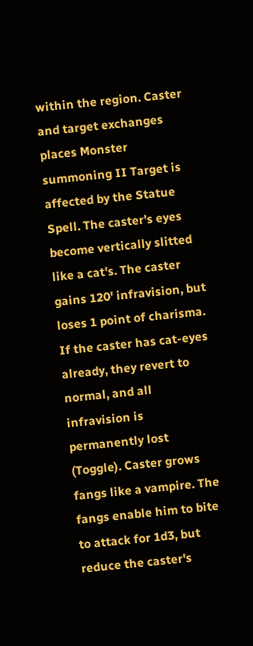within the region. Caster and target exchanges places Monster summoning II Target is affected by the Statue Spell. The caster's eyes become vertically slitted like a cat's. The caster gains 120' infravision, but loses 1 point of charisma. If the caster has cat-eyes already, they revert to normal, and all infravision is permanently lost (Toggle). Caster grows fangs like a vampire. The fangs enable him to bite to attack for 1d3, but reduce the caster's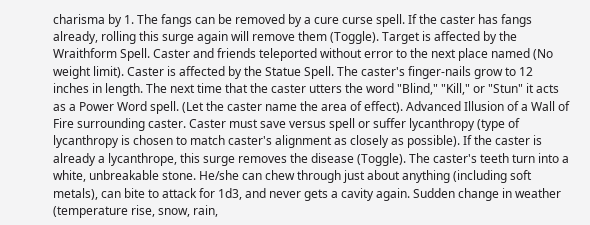charisma by 1. The fangs can be removed by a cure curse spell. If the caster has fangs already, rolling this surge again will remove them (Toggle). Target is affected by the Wraithform Spell. Caster and friends teleported without error to the next place named (No weight limit). Caster is affected by the Statue Spell. The caster's finger-nails grow to 12 inches in length. The next time that the caster utters the word "Blind," "Kill," or "Stun" it acts as a Power Word spell. (Let the caster name the area of effect). Advanced Illusion of a Wall of Fire surrounding caster. Caster must save versus spell or suffer lycanthropy (type of lycanthropy is chosen to match caster's alignment as closely as possible). If the caster is already a lycanthrope, this surge removes the disease (Toggle). The caster's teeth turn into a white, unbreakable stone. He/she can chew through just about anything (including soft metals), can bite to attack for 1d3, and never gets a cavity again. Sudden change in weather (temperature rise, snow, rain,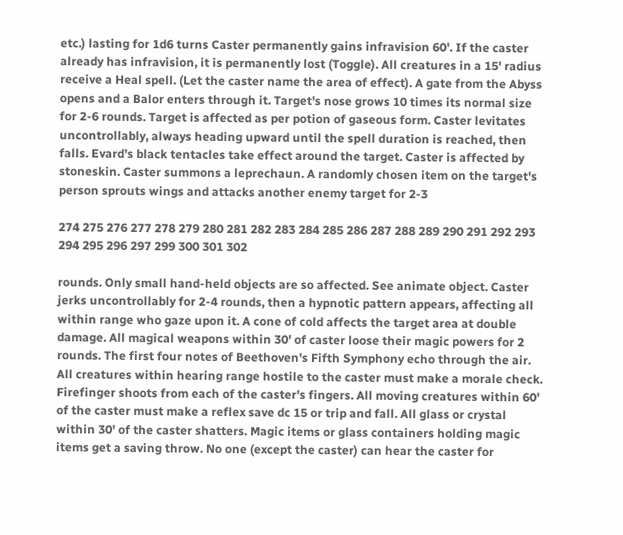etc.) lasting for 1d6 turns Caster permanently gains infravision 60'. If the caster already has infravision, it is permanently lost (Toggle). All creatures in a 15' radius receive a Heal spell. (Let the caster name the area of effect). A gate from the Abyss opens and a Balor enters through it. Target's nose grows 10 times its normal size for 2-6 rounds. Target is affected as per potion of gaseous form. Caster levitates uncontrollably, always heading upward until the spell duration is reached, then falls. Evard's black tentacles take effect around the target. Caster is affected by stoneskin. Caster summons a leprechaun. A randomly chosen item on the target's person sprouts wings and attacks another enemy target for 2-3

274 275 276 277 278 279 280 281 282 283 284 285 286 287 288 289 290 291 292 293 294 295 296 297 299 300 301 302

rounds. Only small hand-held objects are so affected. See animate object. Caster jerks uncontrollably for 2-4 rounds, then a hypnotic pattern appears, affecting all within range who gaze upon it. A cone of cold affects the target area at double damage. All magical weapons within 30' of caster loose their magic powers for 2 rounds. The first four notes of Beethoven's Fifth Symphony echo through the air. All creatures within hearing range hostile to the caster must make a morale check. Firefinger shoots from each of the caster's fingers. All moving creatures within 60' of the caster must make a reflex save dc 15 or trip and fall. All glass or crystal within 30' of the caster shatters. Magic items or glass containers holding magic items get a saving throw. No one (except the caster) can hear the caster for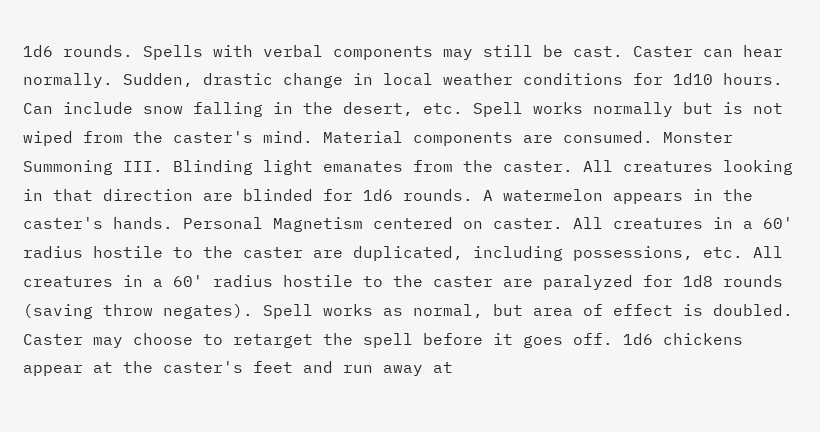1d6 rounds. Spells with verbal components may still be cast. Caster can hear normally. Sudden, drastic change in local weather conditions for 1d10 hours. Can include snow falling in the desert, etc. Spell works normally but is not wiped from the caster's mind. Material components are consumed. Monster Summoning III. Blinding light emanates from the caster. All creatures looking in that direction are blinded for 1d6 rounds. A watermelon appears in the caster's hands. Personal Magnetism centered on caster. All creatures in a 60' radius hostile to the caster are duplicated, including possessions, etc. All creatures in a 60' radius hostile to the caster are paralyzed for 1d8 rounds (saving throw negates). Spell works as normal, but area of effect is doubled. Caster may choose to retarget the spell before it goes off. 1d6 chickens appear at the caster's feet and run away at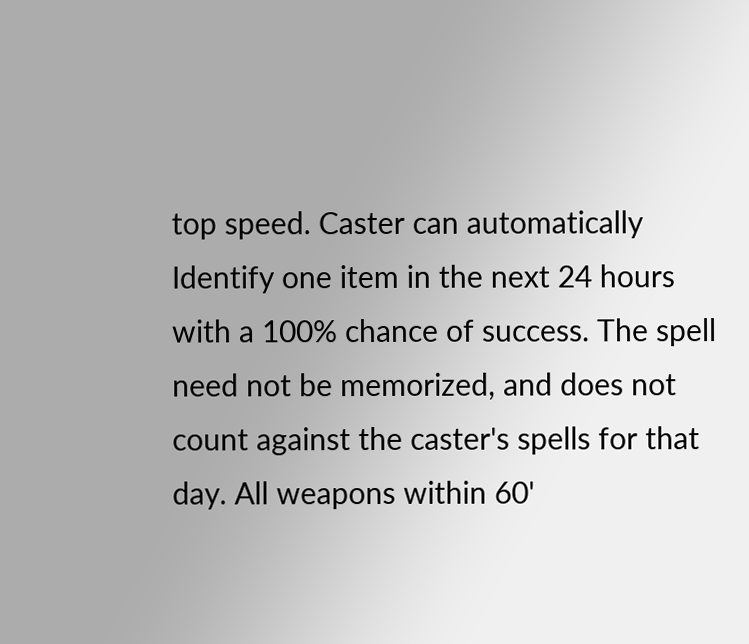top speed. Caster can automatically Identify one item in the next 24 hours with a 100% chance of success. The spell need not be memorized, and does not count against the caster's spells for that day. All weapons within 60'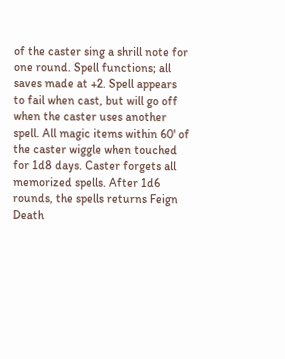of the caster sing a shrill note for one round. Spell functions; all saves made at +2. Spell appears to fail when cast, but will go off when the caster uses another spell. All magic items within 60' of the caster wiggle when touched for 1d8 days. Caster forgets all memorized spells. After 1d6 rounds, the spells returns Feign Death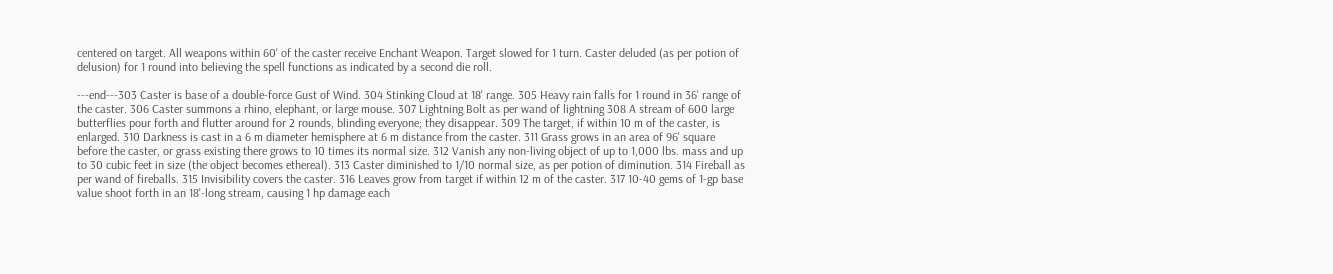centered on target. All weapons within 60' of the caster receive Enchant Weapon. Target slowed for 1 turn. Caster deluded (as per potion of delusion) for 1 round into believing the spell functions as indicated by a second die roll.

---end---303 Caster is base of a double-force Gust of Wind. 304 Stinking Cloud at 18' range. 305 Heavy rain falls for 1 round in 36' range of the caster. 306 Caster summons a rhino, elephant, or large mouse. 307 Lightning Bolt as per wand of lightning 308 A stream of 600 large butterflies pour forth and flutter around for 2 rounds, blinding everyone; they disappear. 309 The target, if within 10 m of the caster, is enlarged. 310 Darkness is cast in a 6 m diameter hemisphere at 6 m distance from the caster. 311 Grass grows in an area of 96' square before the caster, or grass existing there grows to 10 times its normal size. 312 Vanish any non-living object of up to 1,000 lbs. mass and up to 30 cubic feet in size (the object becomes ethereal). 313 Caster diminished to 1/10 normal size, as per potion of diminution. 314 Fireball as per wand of fireballs. 315 Invisibility covers the caster. 316 Leaves grow from target if within 12 m of the caster. 317 10-40 gems of 1-gp base value shoot forth in an 18'-long stream, causing 1 hp damage each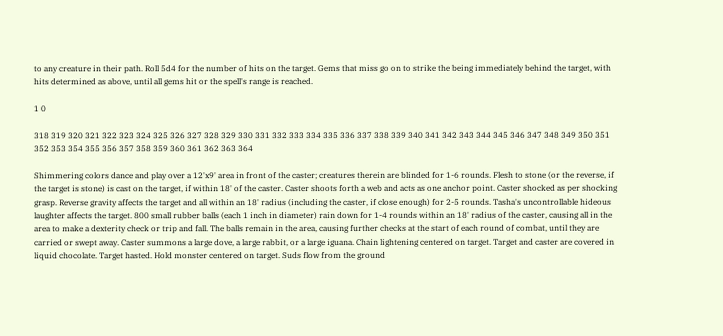to any creature in their path. Roll 5d4 for the number of hits on the target. Gems that miss go on to strike the being immediately behind the target, with hits determined as above, until all gems hit or the spell's range is reached.

1 0

318 319 320 321 322 323 324 325 326 327 328 329 330 331 332 333 334 335 336 337 338 339 340 341 342 343 344 345 346 347 348 349 350 351 352 353 354 355 356 357 358 359 360 361 362 363 364

Shimmering colors dance and play over a 12'x9' area in front of the caster; creatures therein are blinded for 1-6 rounds. Flesh to stone (or the reverse, if the target is stone) is cast on the target, if within 18' of the caster. Caster shoots forth a web and acts as one anchor point. Caster shocked as per shocking grasp. Reverse gravity affects the target and all within an 18' radius (including the caster, if close enough) for 2-5 rounds. Tasha's uncontrollable hideous laughter affects the target. 800 small rubber balls (each 1 inch in diameter) rain down for 1-4 rounds within an 18' radius of the caster, causing all in the area to make a dexterity check or trip and fall. The balls remain in the area, causing further checks at the start of each round of combat, until they are carried or swept away. Caster summons a large dove, a large rabbit, or a large iguana. Chain lightening centered on target. Target and caster are covered in liquid chocolate. Target hasted. Hold monster centered on target. Suds flow from the ground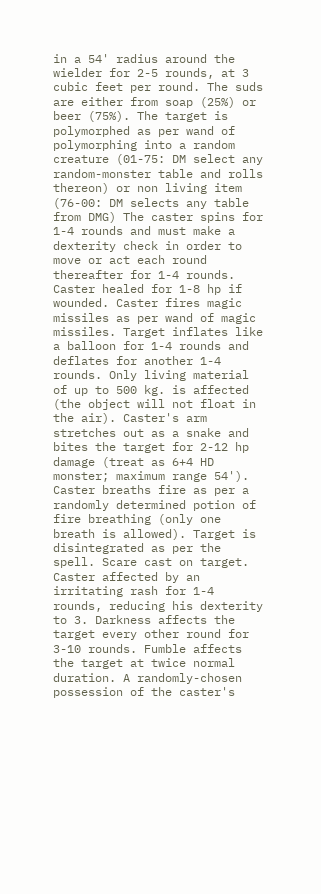in a 54' radius around the wielder for 2-5 rounds, at 3 cubic feet per round. The suds are either from soap (25%) or beer (75%). The target is polymorphed as per wand of polymorphing into a random creature (01-75: DM select any random-monster table and rolls thereon) or non living item (76-00: DM selects any table from DMG) The caster spins for 1-4 rounds and must make a dexterity check in order to move or act each round thereafter for 1-4 rounds. Caster healed for 1-8 hp if wounded. Caster fires magic missiles as per wand of magic missiles. Target inflates like a balloon for 1-4 rounds and deflates for another 1-4 rounds. Only living material of up to 500 kg. is affected (the object will not float in the air). Caster's arm stretches out as a snake and bites the target for 2-12 hp damage (treat as 6+4 HD monster; maximum range 54'). Caster breaths fire as per a randomly determined potion of fire breathing (only one breath is allowed). Target is disintegrated as per the spell. Scare cast on target. Caster affected by an irritating rash for 1-4 rounds, reducing his dexterity to 3. Darkness affects the target every other round for 3-10 rounds. Fumble affects the target at twice normal duration. A randomly-chosen possession of the caster's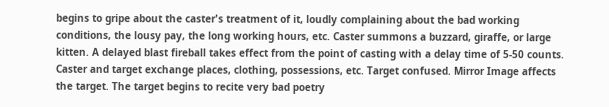begins to gripe about the caster's treatment of it, loudly complaining about the bad working conditions, the lousy pay, the long working hours, etc. Caster summons a buzzard, giraffe, or large kitten. A delayed blast fireball takes effect from the point of casting with a delay time of 5-50 counts. Caster and target exchange places, clothing, possessions, etc. Target confused. Mirror Image affects the target. The target begins to recite very bad poetry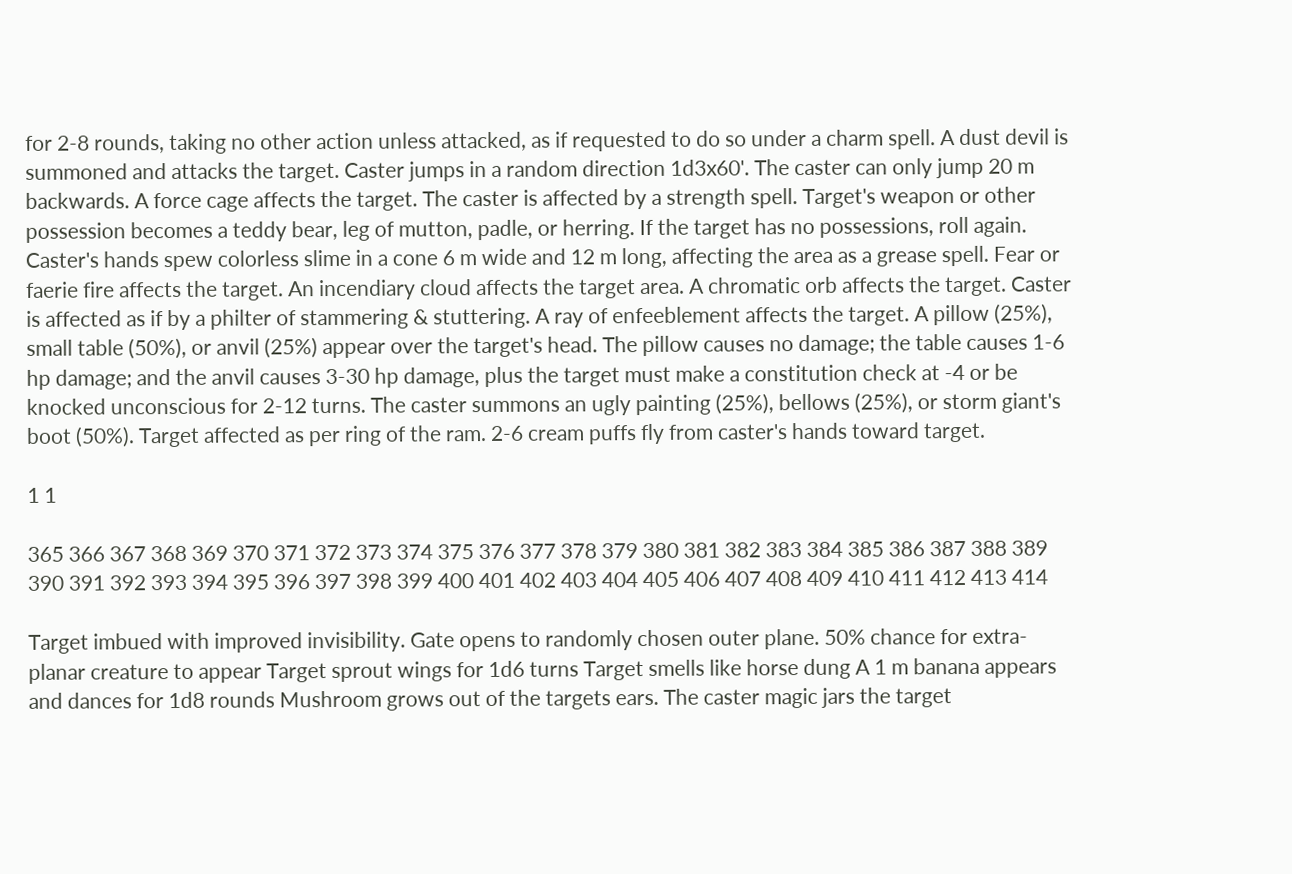for 2-8 rounds, taking no other action unless attacked, as if requested to do so under a charm spell. A dust devil is summoned and attacks the target. Caster jumps in a random direction 1d3x60'. The caster can only jump 20 m backwards. A force cage affects the target. The caster is affected by a strength spell. Target's weapon or other possession becomes a teddy bear, leg of mutton, padle, or herring. If the target has no possessions, roll again. Caster's hands spew colorless slime in a cone 6 m wide and 12 m long, affecting the area as a grease spell. Fear or faerie fire affects the target. An incendiary cloud affects the target area. A chromatic orb affects the target. Caster is affected as if by a philter of stammering & stuttering. A ray of enfeeblement affects the target. A pillow (25%), small table (50%), or anvil (25%) appear over the target's head. The pillow causes no damage; the table causes 1-6 hp damage; and the anvil causes 3-30 hp damage, plus the target must make a constitution check at -4 or be knocked unconscious for 2-12 turns. The caster summons an ugly painting (25%), bellows (25%), or storm giant's boot (50%). Target affected as per ring of the ram. 2-6 cream puffs fly from caster's hands toward target.

1 1

365 366 367 368 369 370 371 372 373 374 375 376 377 378 379 380 381 382 383 384 385 386 387 388 389 390 391 392 393 394 395 396 397 398 399 400 401 402 403 404 405 406 407 408 409 410 411 412 413 414

Target imbued with improved invisibility. Gate opens to randomly chosen outer plane. 50% chance for extra-planar creature to appear Target sprout wings for 1d6 turns Target smells like horse dung A 1 m banana appears and dances for 1d8 rounds Mushroom grows out of the targets ears. The caster magic jars the target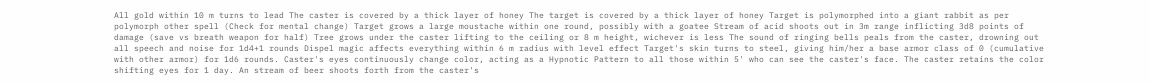All gold within 10 m turns to lead The caster is covered by a thick layer of honey The target is covered by a thick layer of honey Target is polymorphed into a giant rabbit as per polymorph other spell (Check for mental change) Target grows a large moustache within one round, possibly with a goatee Stream of acid shoots out in 3m range inflicting 3d8 points of damage (save vs breath weapon for half) Tree grows under the caster lifting to the ceiling or 8 m height, wichever is less The sound of ringing bells peals from the caster, drowning out all speech and noise for 1d4+1 rounds Dispel magic affects everything within 6 m radius with level effect Target's skin turns to steel, giving him/her a base armor class of 0 (cumulative with other armor) for 1d6 rounds. Caster's eyes continuously change color, acting as a Hypnotic Pattern to all those within 5' who can see the caster's face. The caster retains the color shifting eyes for 1 day. An stream of beer shoots forth from the caster's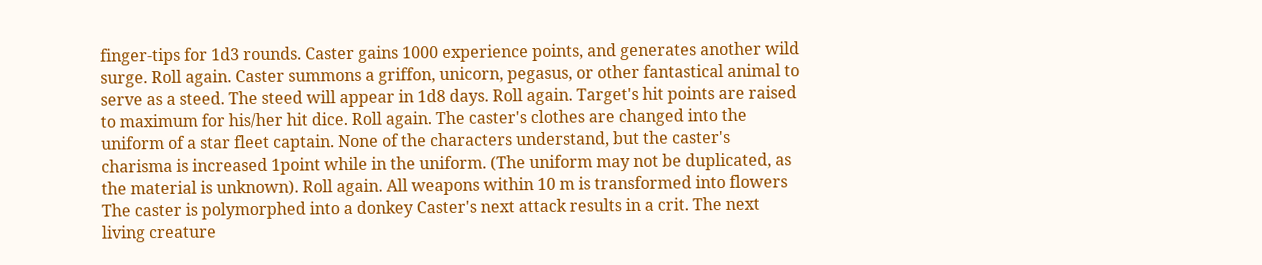finger-tips for 1d3 rounds. Caster gains 1000 experience points, and generates another wild surge. Roll again. Caster summons a griffon, unicorn, pegasus, or other fantastical animal to serve as a steed. The steed will appear in 1d8 days. Roll again. Target's hit points are raised to maximum for his/her hit dice. Roll again. The caster's clothes are changed into the uniform of a star fleet captain. None of the characters understand, but the caster's charisma is increased 1point while in the uniform. (The uniform may not be duplicated, as the material is unknown). Roll again. All weapons within 10 m is transformed into flowers The caster is polymorphed into a donkey Caster's next attack results in a crit. The next living creature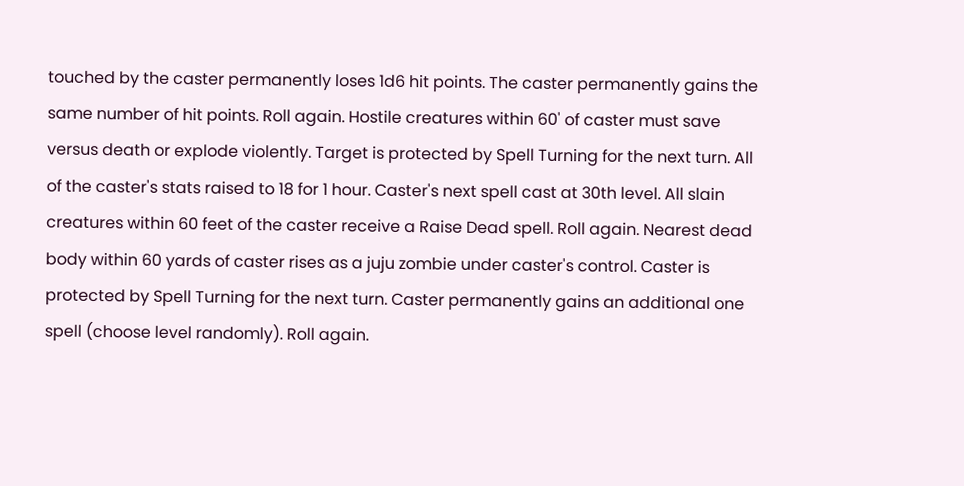touched by the caster permanently loses 1d6 hit points. The caster permanently gains the same number of hit points. Roll again. Hostile creatures within 60' of caster must save versus death or explode violently. Target is protected by Spell Turning for the next turn. All of the caster's stats raised to 18 for 1 hour. Caster's next spell cast at 30th level. All slain creatures within 60 feet of the caster receive a Raise Dead spell. Roll again. Nearest dead body within 60 yards of caster rises as a juju zombie under caster's control. Caster is protected by Spell Turning for the next turn. Caster permanently gains an additional one spell (choose level randomly). Roll again.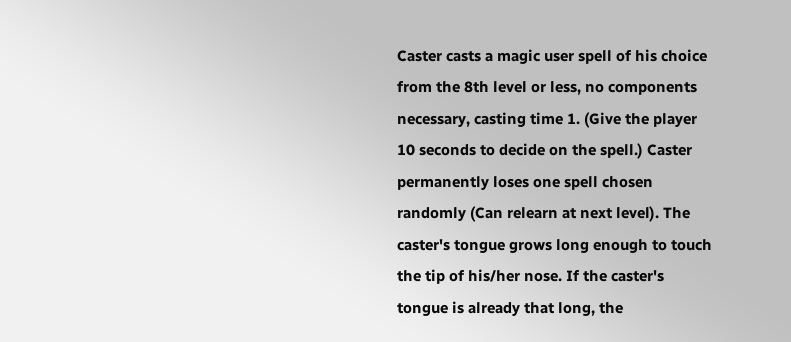Caster casts a magic user spell of his choice from the 8th level or less, no components necessary, casting time 1. (Give the player 10 seconds to decide on the spell.) Caster permanently loses one spell chosen randomly (Can relearn at next level). The caster's tongue grows long enough to touch the tip of his/her nose. If the caster's tongue is already that long, the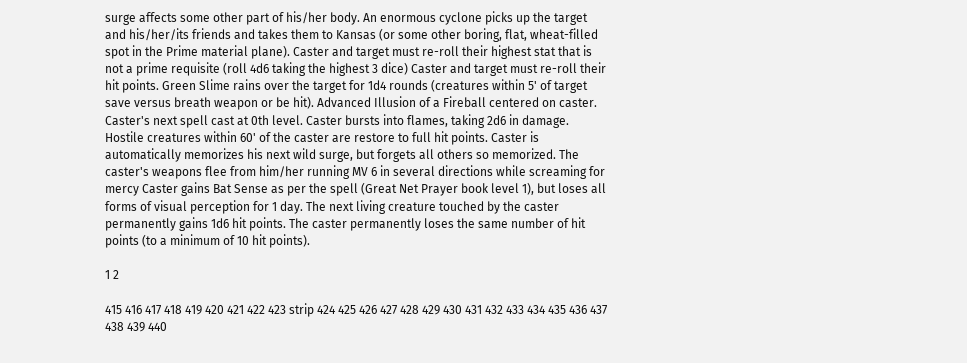surge affects some other part of his/her body. An enormous cyclone picks up the target and his/her/its friends and takes them to Kansas (or some other boring, flat, wheat-filled spot in the Prime material plane). Caster and target must re-roll their highest stat that is not a prime requisite (roll 4d6 taking the highest 3 dice) Caster and target must re-roll their hit points. Green Slime rains over the target for 1d4 rounds (creatures within 5' of target save versus breath weapon or be hit). Advanced Illusion of a Fireball centered on caster. Caster's next spell cast at 0th level. Caster bursts into flames, taking 2d6 in damage. Hostile creatures within 60' of the caster are restore to full hit points. Caster is automatically memorizes his next wild surge, but forgets all others so memorized. The caster's weapons flee from him/her running MV 6 in several directions while screaming for mercy Caster gains Bat Sense as per the spell (Great Net Prayer book level 1), but loses all forms of visual perception for 1 day. The next living creature touched by the caster permanently gains 1d6 hit points. The caster permanently loses the same number of hit points (to a minimum of 10 hit points).

1 2

415 416 417 418 419 420 421 422 423 strip 424 425 426 427 428 429 430 431 432 433 434 435 436 437 438 439 440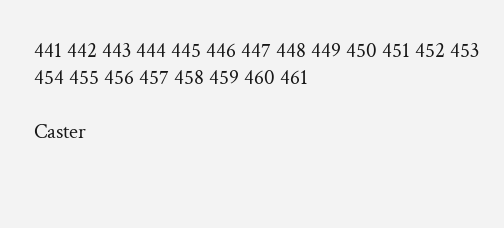441 442 443 444 445 446 447 448 449 450 451 452 453 454 455 456 457 458 459 460 461

Caster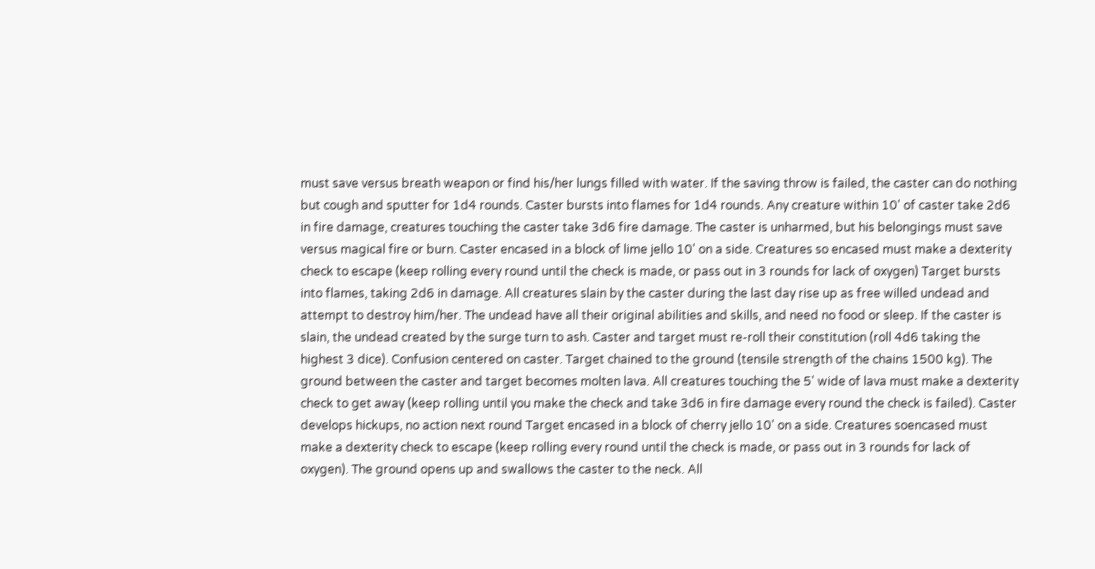must save versus breath weapon or find his/her lungs filled with water. If the saving throw is failed, the caster can do nothing but cough and sputter for 1d4 rounds. Caster bursts into flames for 1d4 rounds. Any creature within 10' of caster take 2d6 in fire damage, creatures touching the caster take 3d6 fire damage. The caster is unharmed, but his belongings must save versus magical fire or burn. Caster encased in a block of lime jello 10' on a side. Creatures so encased must make a dexterity check to escape (keep rolling every round until the check is made, or pass out in 3 rounds for lack of oxygen) Target bursts into flames, taking 2d6 in damage. All creatures slain by the caster during the last day rise up as free willed undead and attempt to destroy him/her. The undead have all their original abilities and skills, and need no food or sleep. If the caster is slain, the undead created by the surge turn to ash. Caster and target must re-roll their constitution (roll 4d6 taking the highest 3 dice). Confusion centered on caster. Target chained to the ground (tensile strength of the chains 1500 kg). The ground between the caster and target becomes molten lava. All creatures touching the 5' wide of lava must make a dexterity check to get away (keep rolling until you make the check and take 3d6 in fire damage every round the check is failed). Caster develops hickups, no action next round Target encased in a block of cherry jello 10' on a side. Creatures soencased must make a dexterity check to escape (keep rolling every round until the check is made, or pass out in 3 rounds for lack of oxygen). The ground opens up and swallows the caster to the neck. All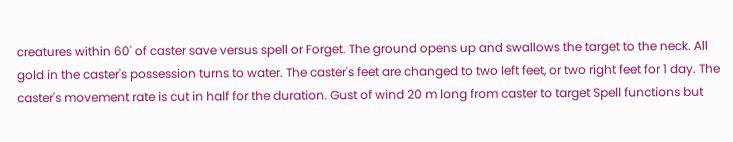creatures within 60' of caster save versus spell or Forget. The ground opens up and swallows the target to the neck. All gold in the caster's possession turns to water. The caster's feet are changed to two left feet, or two right feet for 1 day. The caster's movement rate is cut in half for the duration. Gust of wind 20 m long from caster to target Spell functions but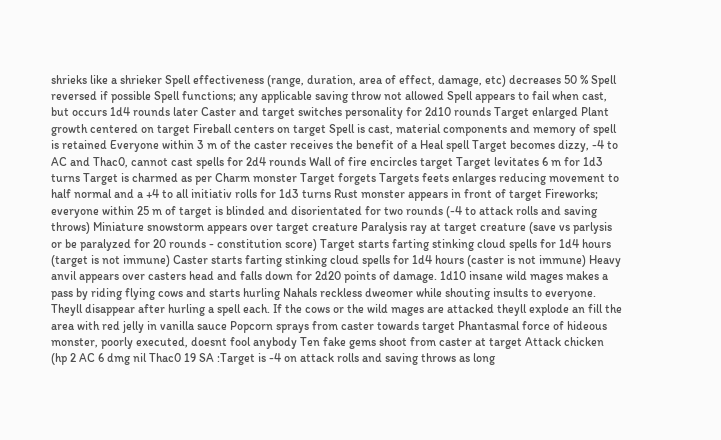shrieks like a shrieker Spell effectiveness (range, duration, area of effect, damage, etc) decreases 50 % Spell reversed if possible Spell functions; any applicable saving throw not allowed Spell appears to fail when cast, but occurs 1d4 rounds later Caster and target switches personality for 2d10 rounds Target enlarged Plant growth centered on target Fireball centers on target Spell is cast, material components and memory of spell is retained Everyone within 3 m of the caster receives the benefit of a Heal spell Target becomes dizzy, -4 to AC and Thac0, cannot cast spells for 2d4 rounds Wall of fire encircles target Target levitates 6 m for 1d3 turns Target is charmed as per Charm monster Target forgets Targets feets enlarges reducing movement to half normal and a +4 to all initiativ rolls for 1d3 turns Rust monster appears in front of target Fireworks; everyone within 25 m of target is blinded and disorientated for two rounds (-4 to attack rolls and saving throws) Miniature snowstorm appears over target creature Paralysis ray at target creature (save vs parlysis or be paralyzed for 20 rounds - constitution score) Target starts farting stinking cloud spells for 1d4 hours (target is not immune) Caster starts farting stinking cloud spells for 1d4 hours (caster is not immune) Heavy anvil appears over casters head and falls down for 2d20 points of damage. 1d10 insane wild mages makes a pass by riding flying cows and starts hurling Nahals reckless dweomer while shouting insults to everyone. Theyll disappear after hurling a spell each. If the cows or the wild mages are attacked theyll explode an fill the area with red jelly in vanilla sauce Popcorn sprays from caster towards target Phantasmal force of hideous monster, poorly executed, doesnt fool anybody Ten fake gems shoot from caster at target Attack chicken (hp 2 AC 6 dmg nil Thac0 19 SA :Target is -4 on attack rolls and saving throws as long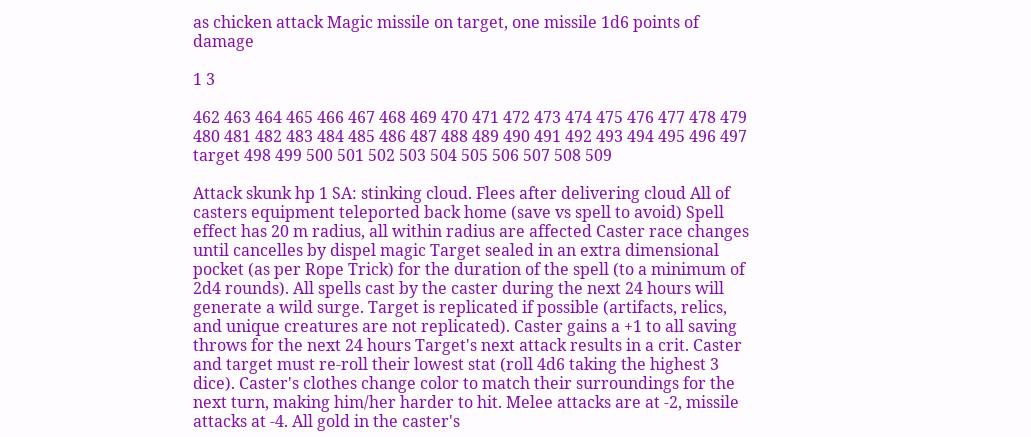as chicken attack Magic missile on target, one missile 1d6 points of damage

1 3

462 463 464 465 466 467 468 469 470 471 472 473 474 475 476 477 478 479 480 481 482 483 484 485 486 487 488 489 490 491 492 493 494 495 496 497 target 498 499 500 501 502 503 504 505 506 507 508 509

Attack skunk hp 1 SA: stinking cloud. Flees after delivering cloud All of casters equipment teleported back home (save vs spell to avoid) Spell effect has 20 m radius, all within radius are affected Caster race changes until cancelles by dispel magic Target sealed in an extra dimensional pocket (as per Rope Trick) for the duration of the spell (to a minimum of 2d4 rounds). All spells cast by the caster during the next 24 hours will generate a wild surge. Target is replicated if possible (artifacts, relics, and unique creatures are not replicated). Caster gains a +1 to all saving throws for the next 24 hours Target's next attack results in a crit. Caster and target must re-roll their lowest stat (roll 4d6 taking the highest 3 dice). Caster's clothes change color to match their surroundings for the next turn, making him/her harder to hit. Melee attacks are at -2, missile attacks at -4. All gold in the caster's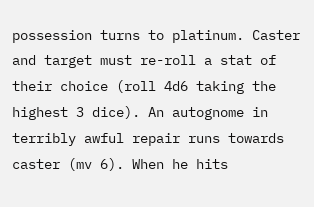possession turns to platinum. Caster and target must re-roll a stat of their choice (roll 4d6 taking the highest 3 dice). An autognome in terribly awful repair runs towards caster (mv 6). When he hits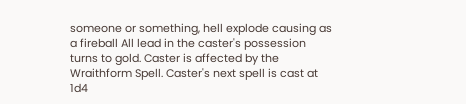someone or something, hell explode causing as a fireball All lead in the caster's possession turns to gold. Caster is affected by the Wraithform Spell. Caster's next spell is cast at 1d4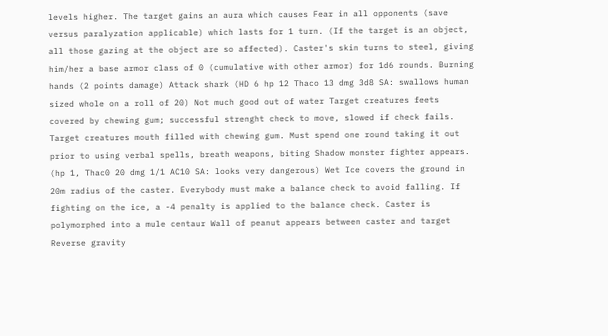levels higher. The target gains an aura which causes Fear in all opponents (save versus paralyzation applicable) which lasts for 1 turn. (If the target is an object, all those gazing at the object are so affected). Caster's skin turns to steel, giving him/her a base armor class of 0 (cumulative with other armor) for 1d6 rounds. Burning hands (2 points damage) Attack shark (HD 6 hp 12 Thaco 13 dmg 3d8 SA: swallows human sized whole on a roll of 20) Not much good out of water Target creatures feets covered by chewing gum; successful strenght check to move, slowed if check fails. Target creatures mouth filled with chewing gum. Must spend one round taking it out prior to using verbal spells, breath weapons, biting Shadow monster fighter appears. (hp 1, Thac0 20 dmg 1/1 AC10 SA: looks very dangerous) Wet Ice covers the ground in 20m radius of the caster. Everybody must make a balance check to avoid falling. If fighting on the ice, a -4 penalty is applied to the balance check. Caster is polymorphed into a mule centaur Wall of peanut appears between caster and target Reverse gravity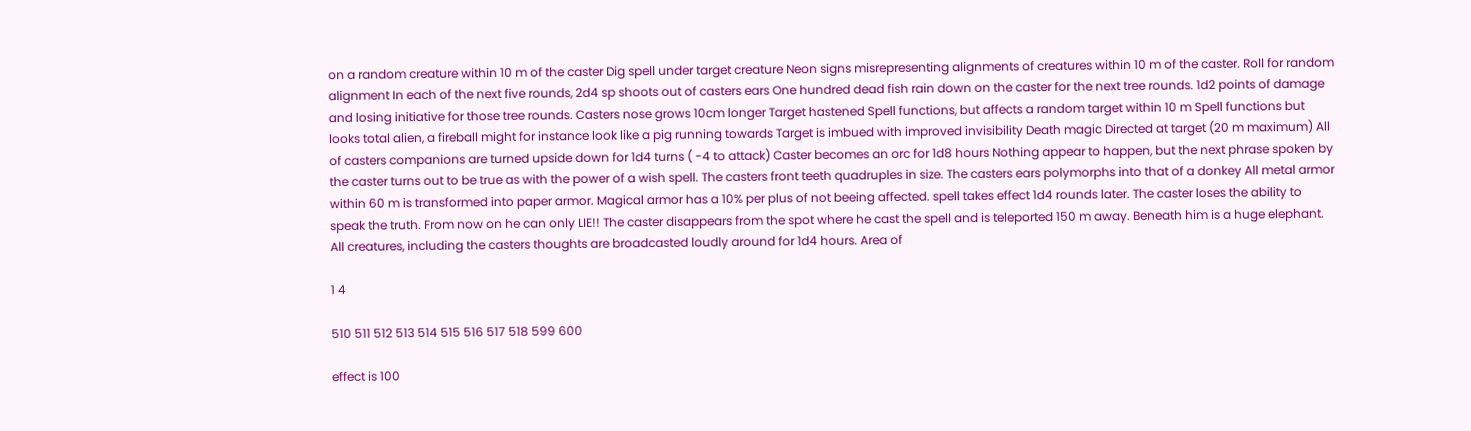on a random creature within 10 m of the caster Dig spell under target creature Neon signs misrepresenting alignments of creatures within 10 m of the caster. Roll for random alignment In each of the next five rounds, 2d4 sp shoots out of casters ears One hundred dead fish rain down on the caster for the next tree rounds. 1d2 points of damage and losing initiative for those tree rounds. Casters nose grows 10cm longer Target hastened Spell functions, but affects a random target within 10 m Spell functions but looks total alien, a fireball might for instance look like a pig running towards Target is imbued with improved invisibility Death magic Directed at target (20 m maximum) All of casters companions are turned upside down for 1d4 turns ( -4 to attack) Caster becomes an orc for 1d8 hours Nothing appear to happen, but the next phrase spoken by the caster turns out to be true as with the power of a wish spell. The casters front teeth quadruples in size. The casters ears polymorphs into that of a donkey All metal armor within 60 m is transformed into paper armor. Magical armor has a 10% per plus of not beeing affected. spell takes effect 1d4 rounds later. The caster loses the ability to speak the truth. From now on he can only LIE!! The caster disappears from the spot where he cast the spell and is teleported 150 m away. Beneath him is a huge elephant. All creatures, including the casters thoughts are broadcasted loudly around for 1d4 hours. Area of

1 4

510 511 512 513 514 515 516 517 518 599 600

effect is 100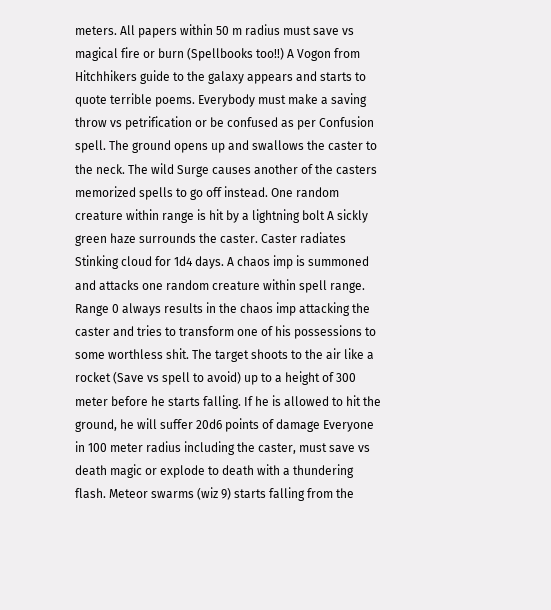meters. All papers within 50 m radius must save vs magical fire or burn (Spellbooks too!!) A Vogon from Hitchhikers guide to the galaxy appears and starts to quote terrible poems. Everybody must make a saving throw vs petrification or be confused as per Confusion spell. The ground opens up and swallows the caster to the neck. The wild Surge causes another of the casters memorized spells to go off instead. One random creature within range is hit by a lightning bolt A sickly green haze surrounds the caster. Caster radiates Stinking cloud for 1d4 days. A chaos imp is summoned and attacks one random creature within spell range. Range 0 always results in the chaos imp attacking the caster and tries to transform one of his possessions to some worthless shit. The target shoots to the air like a rocket (Save vs spell to avoid) up to a height of 300 meter before he starts falling. If he is allowed to hit the ground, he will suffer 20d6 points of damage Everyone in 100 meter radius including the caster, must save vs death magic or explode to death with a thundering flash. Meteor swarms (wiz 9) starts falling from the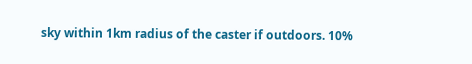sky within 1km radius of the caster if outdoors. 10%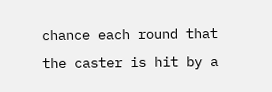chance each round that the caster is hit by a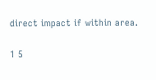direct impact if within area.

1 5